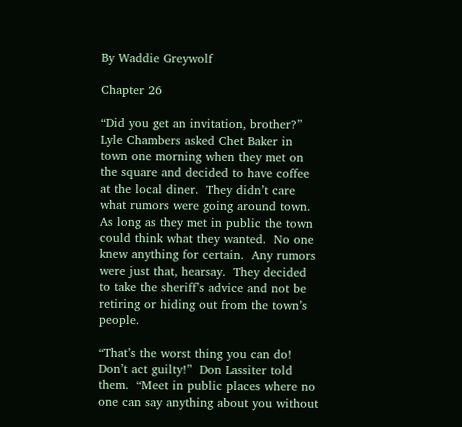By Waddie Greywolf

Chapter 26

“Did you get an invitation, brother?” Lyle Chambers asked Chet Baker in town one morning when they met on the square and decided to have coffee at the local diner.  They didn’t care what rumors were going around town.  As long as they met in public the town could think what they wanted.  No one knew anything for certain.  Any rumors were just that, hearsay.  They decided to take the sheriff’s advice and not be retiring or hiding out from the town’s people.

“That’s the worst thing you can do!  Don’t act guilty!”  Don Lassiter told them.  “Meet in public places where no one can say anything about you without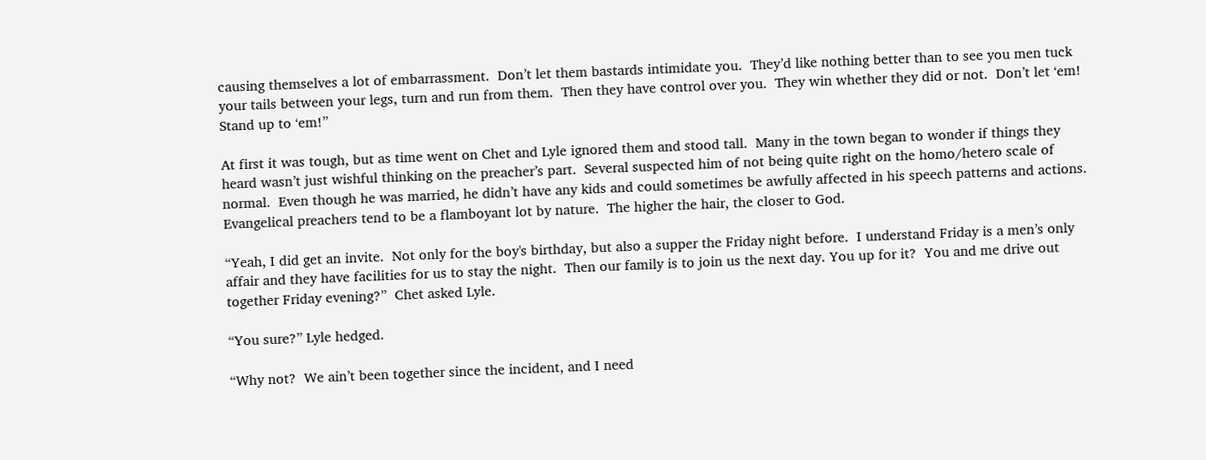causing themselves a lot of embarrassment.  Don’t let them bastards intimidate you.  They’d like nothing better than to see you men tuck your tails between your legs, turn and run from them.  Then they have control over you.  They win whether they did or not.  Don’t let ‘em!  Stand up to ‘em!”

At first it was tough, but as time went on Chet and Lyle ignored them and stood tall.  Many in the town began to wonder if things they heard wasn’t just wishful thinking on the preacher’s part.  Several suspected him of not being quite right on the homo/hetero scale of normal.  Even though he was married, he didn’t have any kids and could sometimes be awfully affected in his speech patterns and actions.  Evangelical preachers tend to be a flamboyant lot by nature.  The higher the hair, the closer to God.

“Yeah, I did get an invite.  Not only for the boy's birthday, but also a supper the Friday night before.  I understand Friday is a men’s only affair and they have facilities for us to stay the night.  Then our family is to join us the next day. You up for it?  You and me drive out together Friday evening?”  Chet asked Lyle.

“You sure?” Lyle hedged.

“Why not?  We ain’t been together since the incident, and I need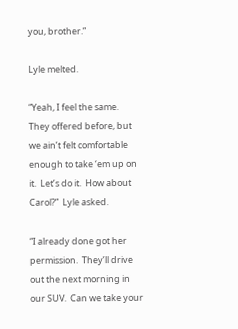you, brother.”

Lyle melted.

“Yeah, I feel the same.  They offered before, but we ain’t felt comfortable enough to take ‘em up on it.  Let’s do it.  How about Carol?”  Lyle asked.

“I already done got her permission.  They’ll drive out the next morning in our SUV.  Can we take your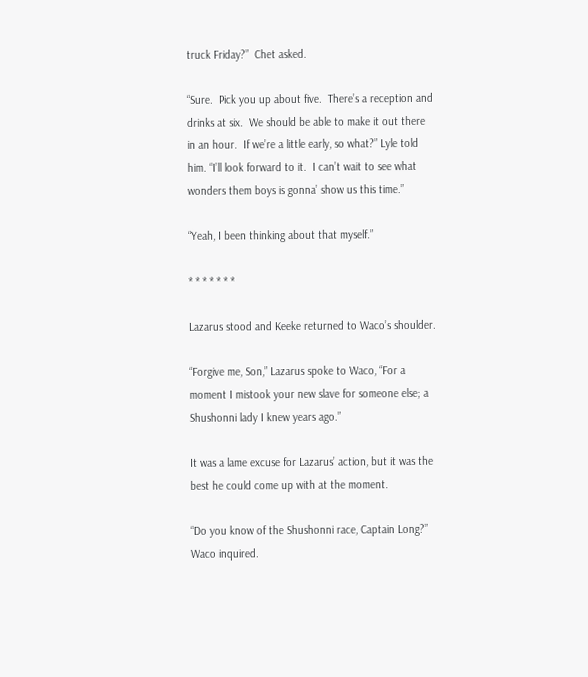truck Friday?”  Chet asked.

“Sure.  Pick you up about five.  There’s a reception and drinks at six.  We should be able to make it out there in an hour.  If we’re a little early, so what?” Lyle told him. “I’ll look forward to it.  I can’t wait to see what wonders them boys is gonna’ show us this time.”

“Yeah, I been thinking about that myself.”

* * * * * * *

Lazarus stood and Keeke returned to Waco’s shoulder.

“Forgive me, Son,” Lazarus spoke to Waco, “For a moment I mistook your new slave for someone else; a Shushonni lady I knew years ago.”

It was a lame excuse for Lazarus’ action, but it was the best he could come up with at the moment.

“Do you know of the Shushonni race, Captain Long?” Waco inquired.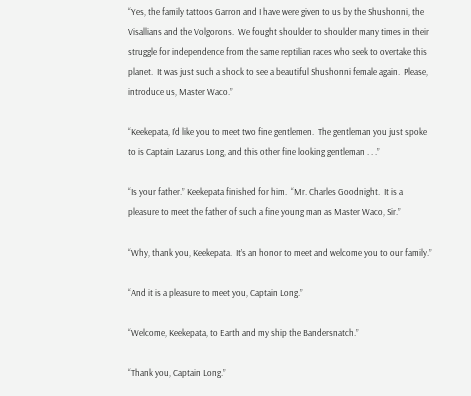“Yes, the family tattoos Garron and I have were given to us by the Shushonni, the Visallians and the Volgorons.  We fought shoulder to shoulder many times in their struggle for independence from the same reptilian races who seek to overtake this planet.  It was just such a shock to see a beautiful Shushonni female again.  Please, introduce us, Master Waco.”

“Keekepata, I’d like you to meet two fine gentlemen.  The gentleman you just spoke to is Captain Lazarus Long, and this other fine looking gentleman . . .”

“Is your father.” Keekepata finished for him.  “Mr. Charles Goodnight.  It is a pleasure to meet the father of such a fine young man as Master Waco, Sir.”

“Why, thank you, Keekepata.  It’s an honor to meet and welcome you to our family.”

“And it is a pleasure to meet you, Captain Long.”

“Welcome, Keekepata, to Earth and my ship the Bandersnatch.”

“Thank you, Captain Long.”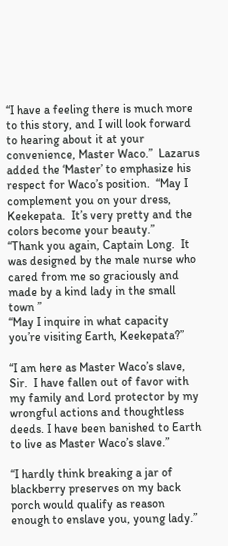“I have a feeling there is much more to this story, and I will look forward to hearing about it at your convenience, Master Waco.”  Lazarus added the ‘Master’ to emphasize his respect for Waco’s position.  “May I complement you on your dress, Keekepata.  It’s very pretty and the colors become your beauty.”
“Thank you again, Captain Long.  It was designed by the male nurse who cared from me so graciously and made by a kind lady in the small town ”
“May I inquire in what capacity you’re visiting Earth, Keekepata?”

“I am here as Master Waco’s slave, Sir.  I have fallen out of favor with my family and Lord protector by my wrongful actions and thoughtless deeds. I have been banished to Earth to live as Master Waco’s slave.”

“I hardly think breaking a jar of blackberry preserves on my back porch would qualify as reason enough to enslave you, young lady.”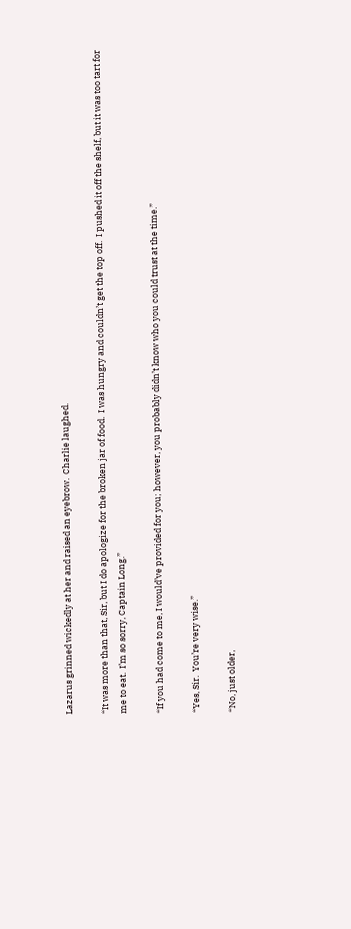Lazarus grinned wickedly at her and raised an eyebrow.  Charlie laughed.

“It was more than that, Sir, but I do apologize for the broken jar of food.  I was hungry and couldn’t get the top off.  I pushed it off the shelf, but it was too tart for me to eat.  I’m so sorry, Captain Long.”

“If you had come to me, I would’ve provided for you; however, you probably didn’t know who you could trust at the time.”

“Yes, Sir.  You’re very wise.”

“No, just older,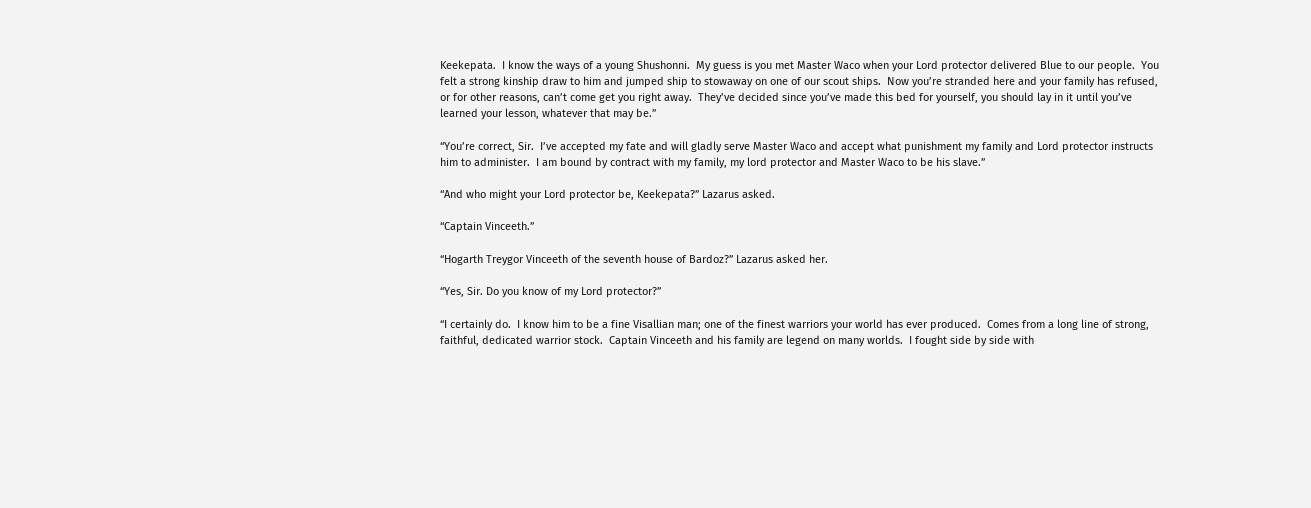Keekepata.  I know the ways of a young Shushonni.  My guess is you met Master Waco when your Lord protector delivered Blue to our people.  You felt a strong kinship draw to him and jumped ship to stowaway on one of our scout ships.  Now you’re stranded here and your family has refused, or for other reasons, can’t come get you right away.  They’ve decided since you’ve made this bed for yourself, you should lay in it until you’ve learned your lesson, whatever that may be.”

“You’re correct, Sir.  I’ve accepted my fate and will gladly serve Master Waco and accept what punishment my family and Lord protector instructs him to administer.  I am bound by contract with my family, my lord protector and Master Waco to be his slave.”

“And who might your Lord protector be, Keekepata?” Lazarus asked.

“Captain Vinceeth.”

“Hogarth Treygor Vinceeth of the seventh house of Bardoz?” Lazarus asked her.

“Yes, Sir. Do you know of my Lord protector?”

“I certainly do.  I know him to be a fine Visallian man; one of the finest warriors your world has ever produced.  Comes from a long line of strong, faithful, dedicated warrior stock.  Captain Vinceeth and his family are legend on many worlds.  I fought side by side with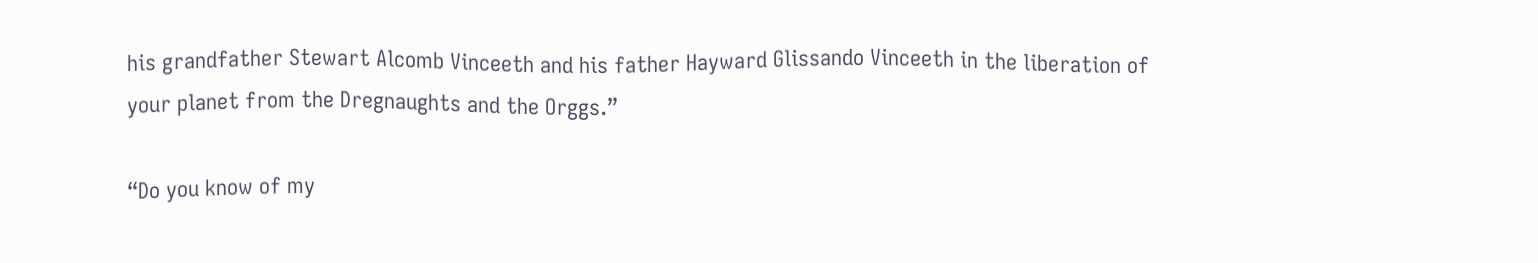his grandfather Stewart Alcomb Vinceeth and his father Hayward Glissando Vinceeth in the liberation of your planet from the Dregnaughts and the Orggs.”

“Do you know of my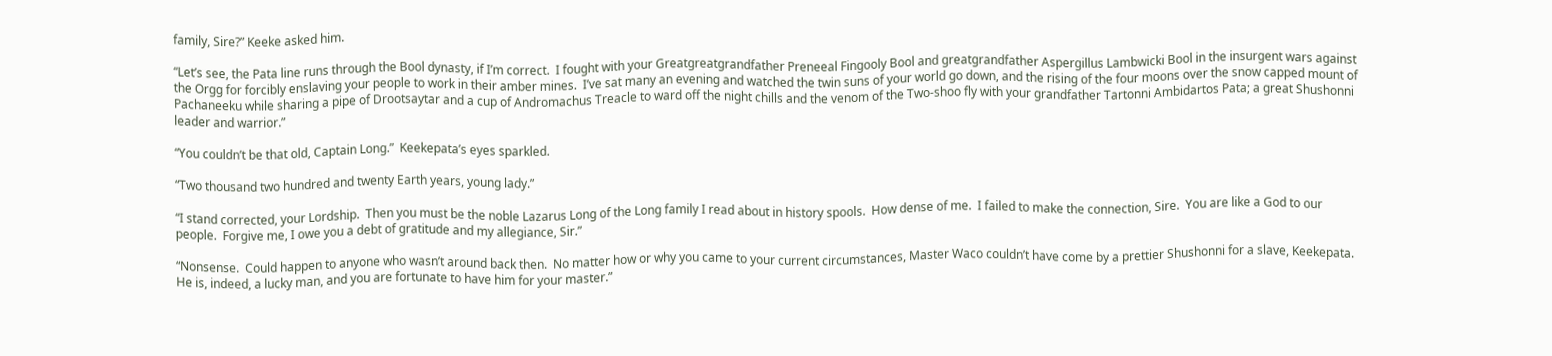family, Sire?” Keeke asked him.

“Let’s see, the Pata line runs through the Bool dynasty, if I’m correct.  I fought with your Greatgreatgrandfather Preneeal Fingooly Bool and greatgrandfather Aspergillus Lambwicki Bool in the insurgent wars against the Orgg for forcibly enslaving your people to work in their amber mines.  I’ve sat many an evening and watched the twin suns of your world go down, and the rising of the four moons over the snow capped mount of Pachaneeku while sharing a pipe of Drootsaytar and a cup of Andromachus Treacle to ward off the night chills and the venom of the Two-shoo fly with your grandfather Tartonni Ambidartos Pata; a great Shushonni leader and warrior.”

“You couldn’t be that old, Captain Long.”  Keekepata’s eyes sparkled.

“Two thousand two hundred and twenty Earth years, young lady.”

“I stand corrected, your Lordship.  Then you must be the noble Lazarus Long of the Long family I read about in history spools.  How dense of me.  I failed to make the connection, Sire.  You are like a God to our people.  Forgive me, I owe you a debt of gratitude and my allegiance, Sir.”

“Nonsense.  Could happen to anyone who wasn’t around back then.  No matter how or why you came to your current circumstances, Master Waco couldn’t have come by a prettier Shushonni for a slave, Keekepata.  He is, indeed, a lucky man, and you are fortunate to have him for your master.”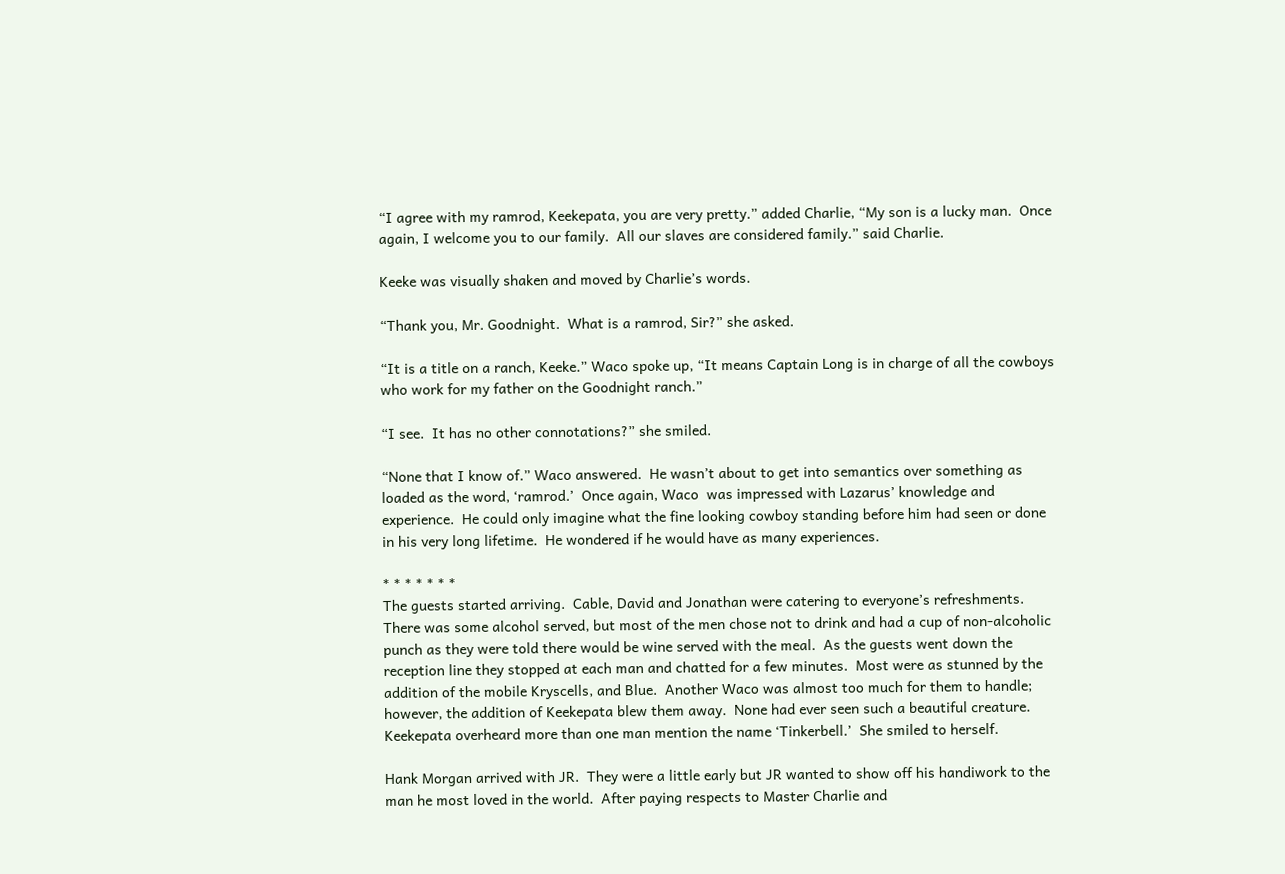“I agree with my ramrod, Keekepata, you are very pretty.” added Charlie, “My son is a lucky man.  Once again, I welcome you to our family.  All our slaves are considered family.” said Charlie.

Keeke was visually shaken and moved by Charlie’s words.

“Thank you, Mr. Goodnight.  What is a ramrod, Sir?” she asked.

“It is a title on a ranch, Keeke.” Waco spoke up, “It means Captain Long is in charge of all the cowboys who work for my father on the Goodnight ranch.”

“I see.  It has no other connotations?” she smiled.

“None that I know of.” Waco answered.  He wasn’t about to get into semantics over something as loaded as the word, ‘ramrod.’  Once again, Waco  was impressed with Lazarus’ knowledge and experience.  He could only imagine what the fine looking cowboy standing before him had seen or done in his very long lifetime.  He wondered if he would have as many experiences.

* * * * * * *
The guests started arriving.  Cable, David and Jonathan were catering to everyone’s refreshments.  There was some alcohol served, but most of the men chose not to drink and had a cup of non-alcoholic punch as they were told there would be wine served with the meal.  As the guests went down the reception line they stopped at each man and chatted for a few minutes.  Most were as stunned by the addition of the mobile Kryscells, and Blue.  Another Waco was almost too much for them to handle; however, the addition of Keekepata blew them away.  None had ever seen such a beautiful creature.  Keekepata overheard more than one man mention the name ‘Tinkerbell.’  She smiled to herself.

Hank Morgan arrived with JR.  They were a little early but JR wanted to show off his handiwork to the man he most loved in the world.  After paying respects to Master Charlie and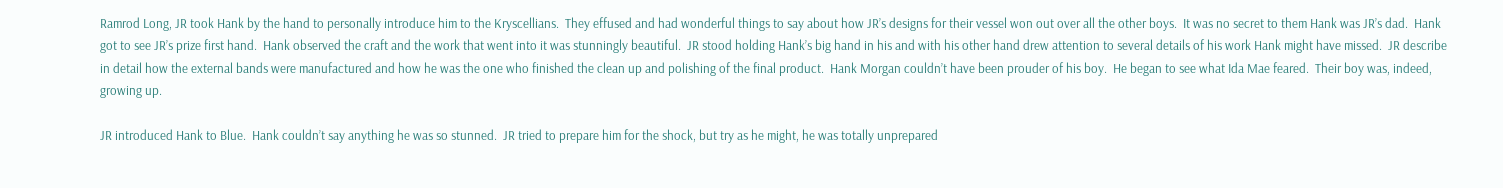Ramrod Long, JR took Hank by the hand to personally introduce him to the Kryscellians.  They effused and had wonderful things to say about how JR’s designs for their vessel won out over all the other boys.  It was no secret to them Hank was JR’s dad.  Hank got to see JR’s prize first hand.  Hank observed the craft and the work that went into it was stunningly beautiful.  JR stood holding Hank’s big hand in his and with his other hand drew attention to several details of his work Hank might have missed.  JR describe in detail how the external bands were manufactured and how he was the one who finished the clean up and polishing of the final product.  Hank Morgan couldn’t have been prouder of his boy.  He began to see what Ida Mae feared.  Their boy was, indeed, growing up.

JR introduced Hank to Blue.  Hank couldn’t say anything he was so stunned.  JR tried to prepare him for the shock, but try as he might, he was totally unprepared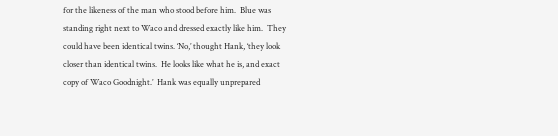for the likeness of the man who stood before him.  Blue was standing right next to Waco and dressed exactly like him.  They could have been identical twins. ‘No,’ thought Hank, ‘they look closer than identical twins.  He looks like what he is, and exact copy of Waco Goodnight.’  Hank was equally unprepared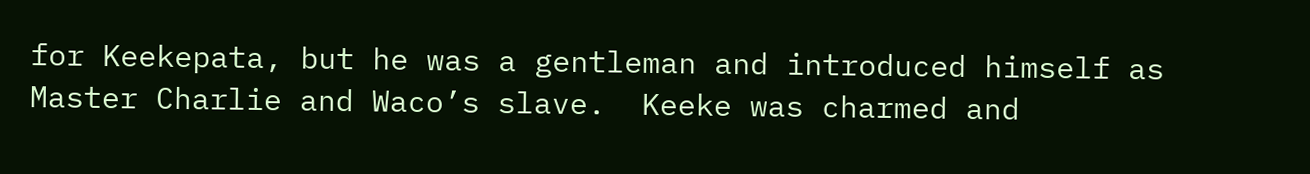for Keekepata, but he was a gentleman and introduced himself as Master Charlie and Waco’s slave.  Keeke was charmed and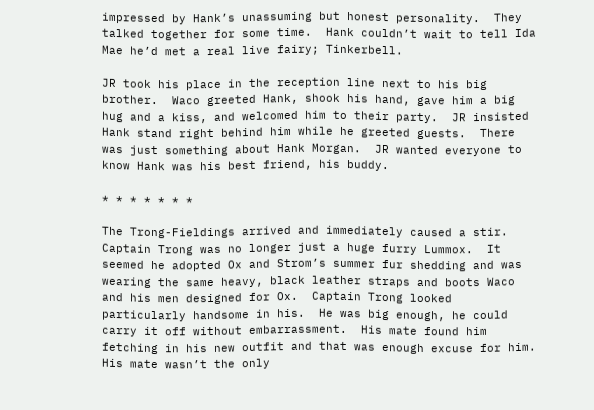impressed by Hank’s unassuming but honest personality.  They talked together for some time.  Hank couldn’t wait to tell Ida Mae he’d met a real live fairy; Tinkerbell.

JR took his place in the reception line next to his big brother.  Waco greeted Hank, shook his hand, gave him a big hug and a kiss, and welcomed him to their party.  JR insisted Hank stand right behind him while he greeted guests.  There was just something about Hank Morgan.  JR wanted everyone to know Hank was his best friend, his buddy.

* * * * * * *

The Trong-Fieldings arrived and immediately caused a stir.  Captain Trong was no longer just a huge furry Lummox.  It seemed he adopted Ox and Strom’s summer fur shedding and was wearing the same heavy, black leather straps and boots Waco and his men designed for Ox.  Captain Trong looked particularly handsome in his.  He was big enough, he could carry it off without embarrassment.  His mate found him fetching in his new outfit and that was enough excuse for him.  His mate wasn’t the only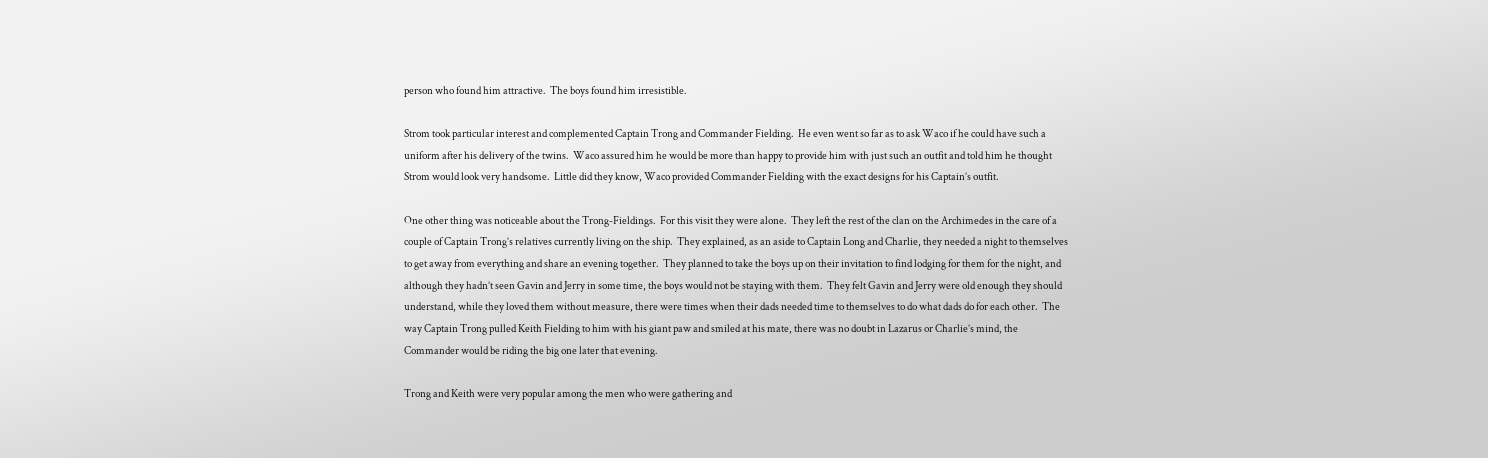person who found him attractive.  The boys found him irresistible.

Strom took particular interest and complemented Captain Trong and Commander Fielding.  He even went so far as to ask Waco if he could have such a uniform after his delivery of the twins.  Waco assured him he would be more than happy to provide him with just such an outfit and told him he thought Strom would look very handsome.  Little did they know, Waco provided Commander Fielding with the exact designs for his Captain’s outfit.

One other thing was noticeable about the Trong-Fieldings.  For this visit they were alone.  They left the rest of the clan on the Archimedes in the care of a couple of Captain Trong’s relatives currently living on the ship.  They explained, as an aside to Captain Long and Charlie, they needed a night to themselves to get away from everything and share an evening together.  They planned to take the boys up on their invitation to find lodging for them for the night, and although they hadn’t seen Gavin and Jerry in some time, the boys would not be staying with them.  They felt Gavin and Jerry were old enough they should understand, while they loved them without measure, there were times when their dads needed time to themselves to do what dads do for each other.  The way Captain Trong pulled Keith Fielding to him with his giant paw and smiled at his mate, there was no doubt in Lazarus or Charlie’s mind, the Commander would be riding the big one later that evening.

Trong and Keith were very popular among the men who were gathering and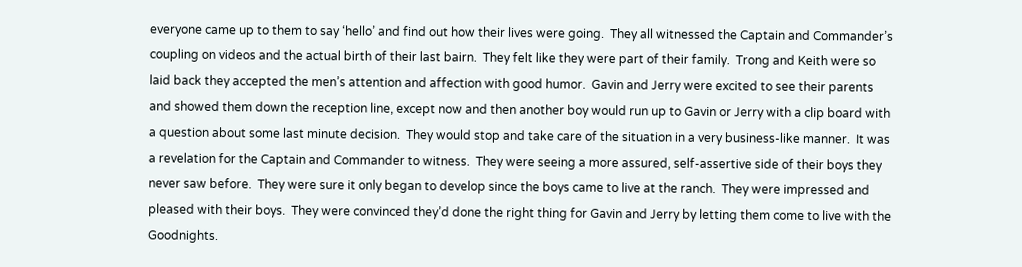everyone came up to them to say ‘hello’ and find out how their lives were going.  They all witnessed the Captain and Commander’s coupling on videos and the actual birth of their last bairn.  They felt like they were part of their family.  Trong and Keith were so laid back they accepted the men’s attention and affection with good humor.  Gavin and Jerry were excited to see their parents and showed them down the reception line, except now and then another boy would run up to Gavin or Jerry with a clip board with a question about some last minute decision.  They would stop and take care of the situation in a very business-like manner.  It was a revelation for the Captain and Commander to witness.  They were seeing a more assured, self-assertive side of their boys they never saw before.  They were sure it only began to develop since the boys came to live at the ranch.  They were impressed and pleased with their boys.  They were convinced they’d done the right thing for Gavin and Jerry by letting them come to live with the Goodnights.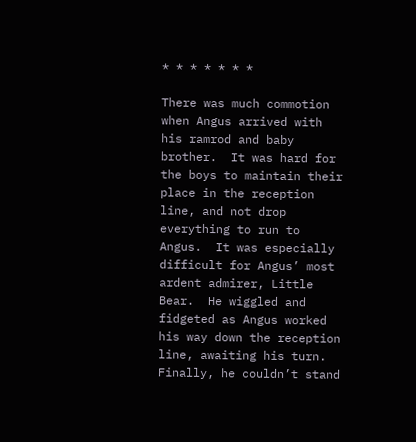* * * * * * *

There was much commotion when Angus arrived with his ramrod and baby brother.  It was hard for the boys to maintain their place in the reception line, and not drop everything to run to Angus.  It was especially difficult for Angus’ most ardent admirer, Little Bear.  He wiggled and fidgeted as Angus worked his way down the reception line, awaiting his turn.  Finally, he couldn’t stand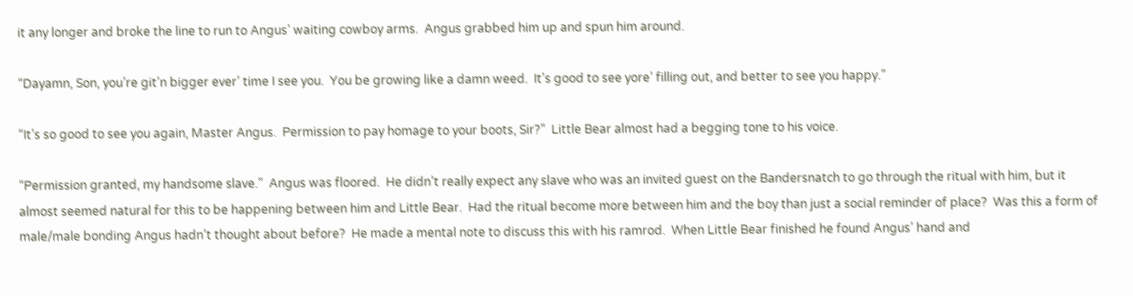it any longer and broke the line to run to Angus’ waiting cowboy arms.  Angus grabbed him up and spun him around.

“Dayamn, Son, you’re git’n bigger ever’ time I see you.  You be growing like a damn weed.  It’s good to see yore’ filling out, and better to see you happy.”

“It’s so good to see you again, Master Angus.  Permission to pay homage to your boots, Sir?”  Little Bear almost had a begging tone to his voice.

“Permission granted, my handsome slave.”  Angus was floored.  He didn’t really expect any slave who was an invited guest on the Bandersnatch to go through the ritual with him, but it almost seemed natural for this to be happening between him and Little Bear.  Had the ritual become more between him and the boy than just a social reminder of place?  Was this a form of male/male bonding Angus hadn’t thought about before?  He made a mental note to discuss this with his ramrod.  When Little Bear finished he found Angus’ hand and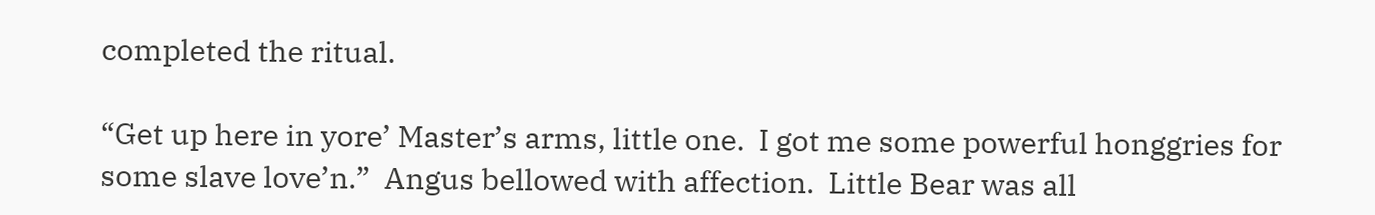completed the ritual.

“Get up here in yore’ Master’s arms, little one.  I got me some powerful honggries for some slave love’n.”  Angus bellowed with affection.  Little Bear was all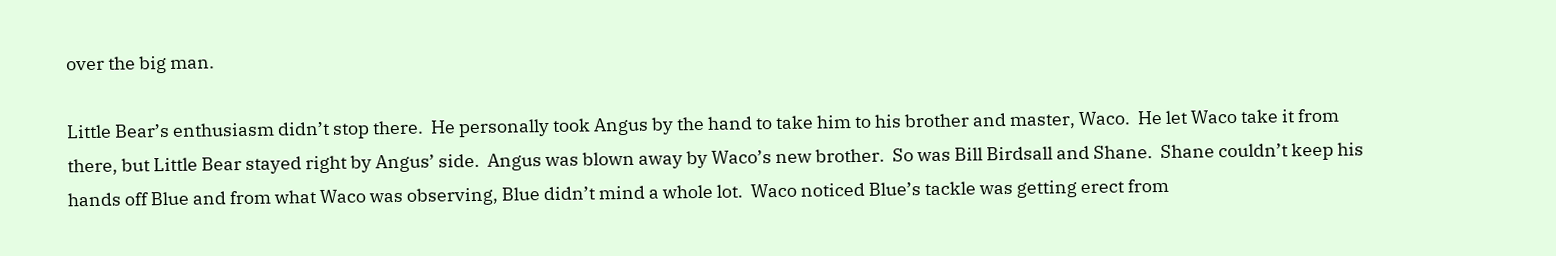over the big man.

Little Bear’s enthusiasm didn’t stop there.  He personally took Angus by the hand to take him to his brother and master, Waco.  He let Waco take it from there, but Little Bear stayed right by Angus’ side.  Angus was blown away by Waco’s new brother.  So was Bill Birdsall and Shane.  Shane couldn’t keep his hands off Blue and from what Waco was observing, Blue didn’t mind a whole lot.  Waco noticed Blue’s tackle was getting erect from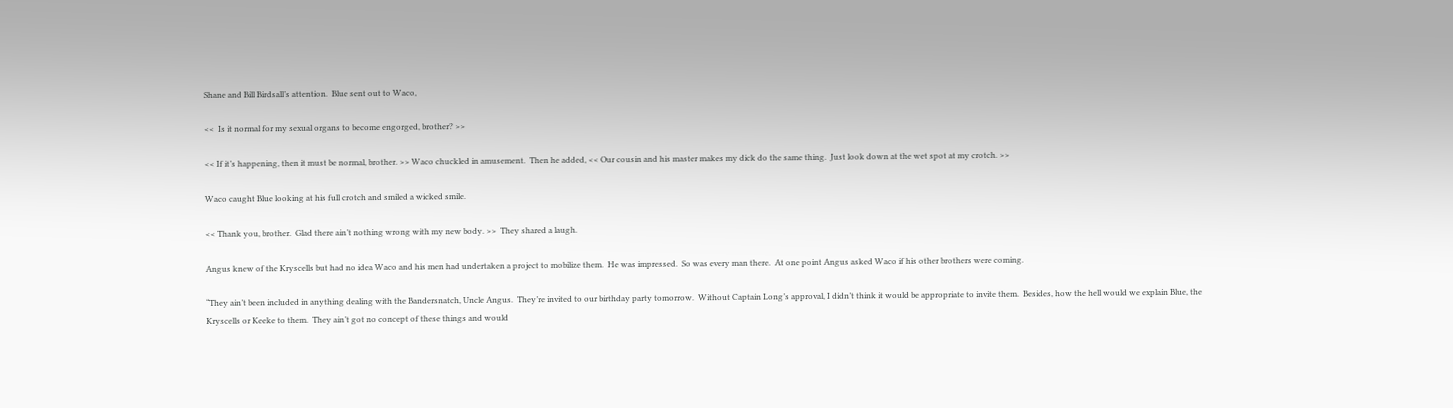Shane and Bill Birdsall’s attention.  Blue sent out to Waco,

<<  Is it normal for my sexual organs to become engorged, brother? >>

<< If it’s happening, then it must be normal, brother. >> Waco chuckled in amusement.  Then he added, << Our cousin and his master makes my dick do the same thing.  Just look down at the wet spot at my crotch. >>

Waco caught Blue looking at his full crotch and smiled a wicked smile.

<< Thank you, brother.  Glad there ain’t nothing wrong with my new body. >>  They shared a laugh.

Angus knew of the Kryscells but had no idea Waco and his men had undertaken a project to mobilize them.  He was impressed.  So was every man there.  At one point Angus asked Waco if his other brothers were coming.

“They ain’t been included in anything dealing with the Bandersnatch, Uncle Angus.  They’re invited to our birthday party tomorrow.  Without Captain Long’s approval, I didn’t think it would be appropriate to invite them.  Besides, how the hell would we explain Blue, the Kryscells or Keeke to them.  They ain’t got no concept of these things and would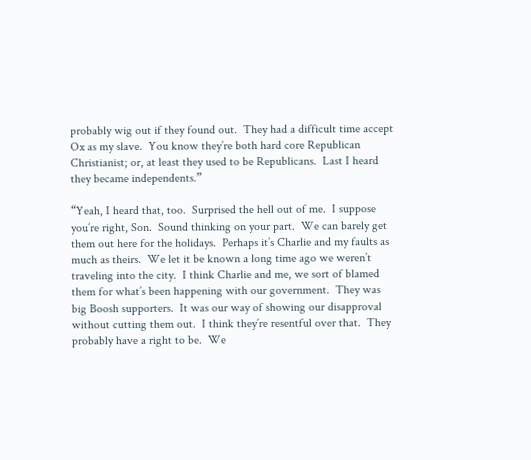probably wig out if they found out.  They had a difficult time accept Ox as my slave.  You know they’re both hard core Republican Christianist; or, at least they used to be Republicans.  Last I heard they became independents.”

“Yeah, I heard that, too.  Surprised the hell out of me.  I suppose you’re right, Son.  Sound thinking on your part.  We can barely get them out here for the holidays.  Perhaps it’s Charlie and my faults as much as theirs.  We let it be known a long time ago we weren’t traveling into the city.  I think Charlie and me, we sort of blamed them for what’s been happening with our government.  They was big Boosh supporters.  It was our way of showing our disapproval without cutting them out.  I think they’re resentful over that.  They probably have a right to be.  We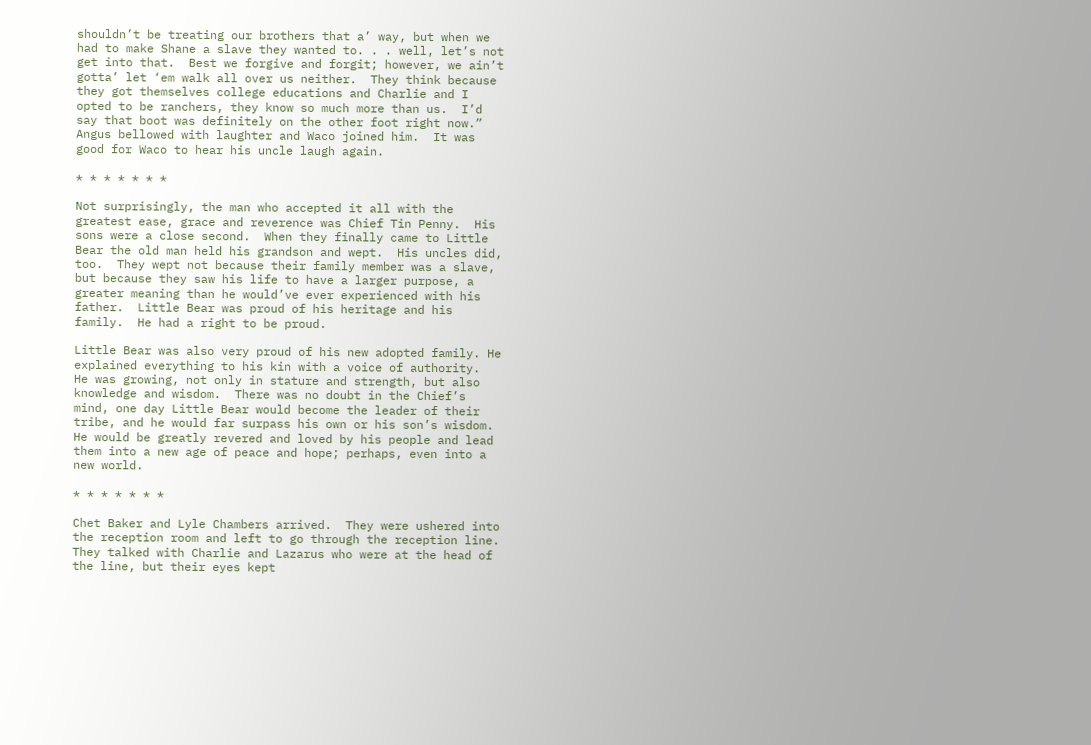shouldn’t be treating our brothers that a’ way, but when we had to make Shane a slave they wanted to. . . well, let’s not get into that.  Best we forgive and forgit; however, we ain’t gotta’ let ‘em walk all over us neither.  They think because they got themselves college educations and Charlie and I opted to be ranchers, they know so much more than us.  I’d say that boot was definitely on the other foot right now.”  Angus bellowed with laughter and Waco joined him.  It was good for Waco to hear his uncle laugh again.

* * * * * * *

Not surprisingly, the man who accepted it all with the greatest ease, grace and reverence was Chief Tin Penny.  His sons were a close second.  When they finally came to Little Bear the old man held his grandson and wept.  His uncles did, too.  They wept not because their family member was a slave, but because they saw his life to have a larger purpose, a greater meaning than he would’ve ever experienced with his father.  Little Bear was proud of his heritage and his family.  He had a right to be proud.

Little Bear was also very proud of his new adopted family. He explained everything to his kin with a voice of authority.  He was growing, not only in stature and strength, but also knowledge and wisdom.  There was no doubt in the Chief’s mind, one day Little Bear would become the leader of their tribe, and he would far surpass his own or his son’s wisdom.  He would be greatly revered and loved by his people and lead them into a new age of peace and hope; perhaps, even into a new world.

* * * * * * *

Chet Baker and Lyle Chambers arrived.  They were ushered into the reception room and left to go through the reception line.  They talked with Charlie and Lazarus who were at the head of the line, but their eyes kept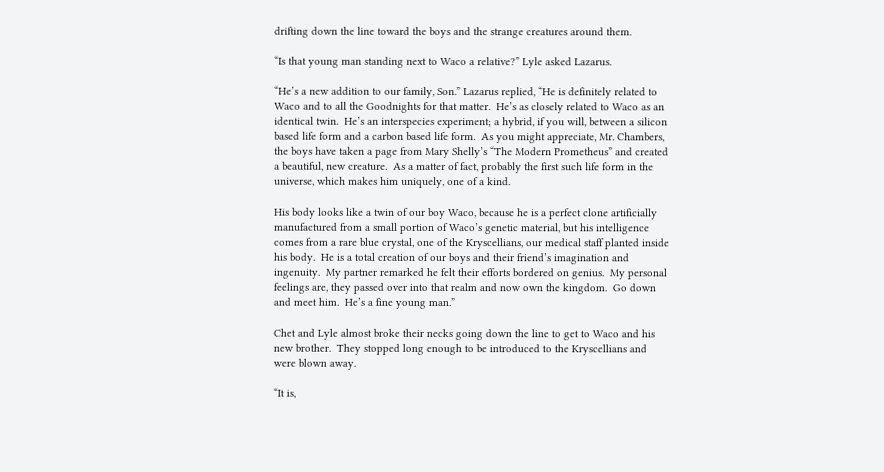drifting down the line toward the boys and the strange creatures around them.

“Is that young man standing next to Waco a relative?” Lyle asked Lazarus.

“He’s a new addition to our family, Son.” Lazarus replied, “He is definitely related to Waco and to all the Goodnights for that matter.  He’s as closely related to Waco as an identical twin.  He’s an interspecies experiment; a hybrid, if you will, between a silicon based life form and a carbon based life form.  As you might appreciate, Mr. Chambers, the boys have taken a page from Mary Shelly’s “The Modern Prometheus” and created a beautiful, new creature.  As a matter of fact, probably the first such life form in the universe, which makes him uniquely, one of a kind.

His body looks like a twin of our boy Waco, because he is a perfect clone artificially manufactured from a small portion of Waco’s genetic material, but his intelligence comes from a rare blue crystal, one of the Kryscellians, our medical staff planted inside his body.  He is a total creation of our boys and their friend’s imagination and ingenuity.  My partner remarked he felt their efforts bordered on genius.  My personal feelings are, they passed over into that realm and now own the kingdom.  Go down and meet him.  He’s a fine young man.”

Chet and Lyle almost broke their necks going down the line to get to Waco and his new brother.  They stopped long enough to be introduced to the Kryscellians and were blown away.

“It is,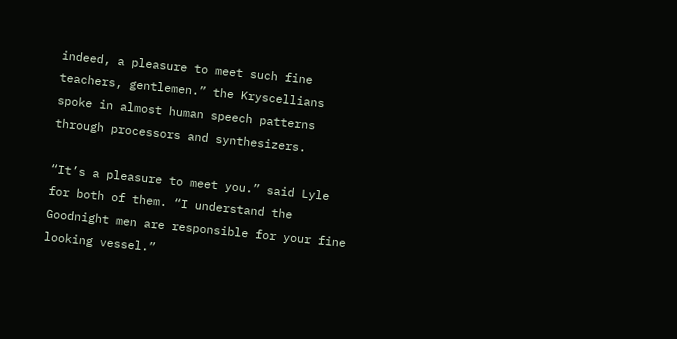indeed, a pleasure to meet such fine teachers, gentlemen.” the Kryscellians spoke in almost human speech patterns through processors and synthesizers.

“It’s a pleasure to meet you.” said Lyle for both of them. “I understand the Goodnight men are responsible for your fine looking vessel.”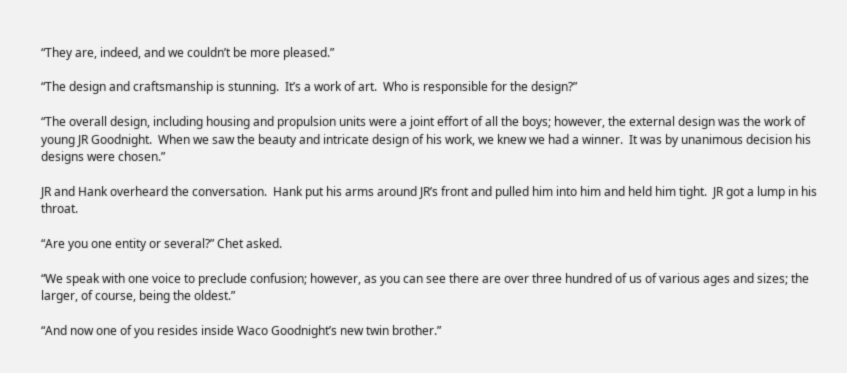“They are, indeed, and we couldn’t be more pleased.”

“The design and craftsmanship is stunning.  It’s a work of art.  Who is responsible for the design?”

“The overall design, including housing and propulsion units were a joint effort of all the boys; however, the external design was the work of young JR Goodnight.  When we saw the beauty and intricate design of his work, we knew we had a winner.  It was by unanimous decision his designs were chosen.”

JR and Hank overheard the conversation.  Hank put his arms around JR’s front and pulled him into him and held him tight.  JR got a lump in his throat.

“Are you one entity or several?” Chet asked.

“We speak with one voice to preclude confusion; however, as you can see there are over three hundred of us of various ages and sizes; the larger, of course, being the oldest.”

“And now one of you resides inside Waco Goodnight’s new twin brother.”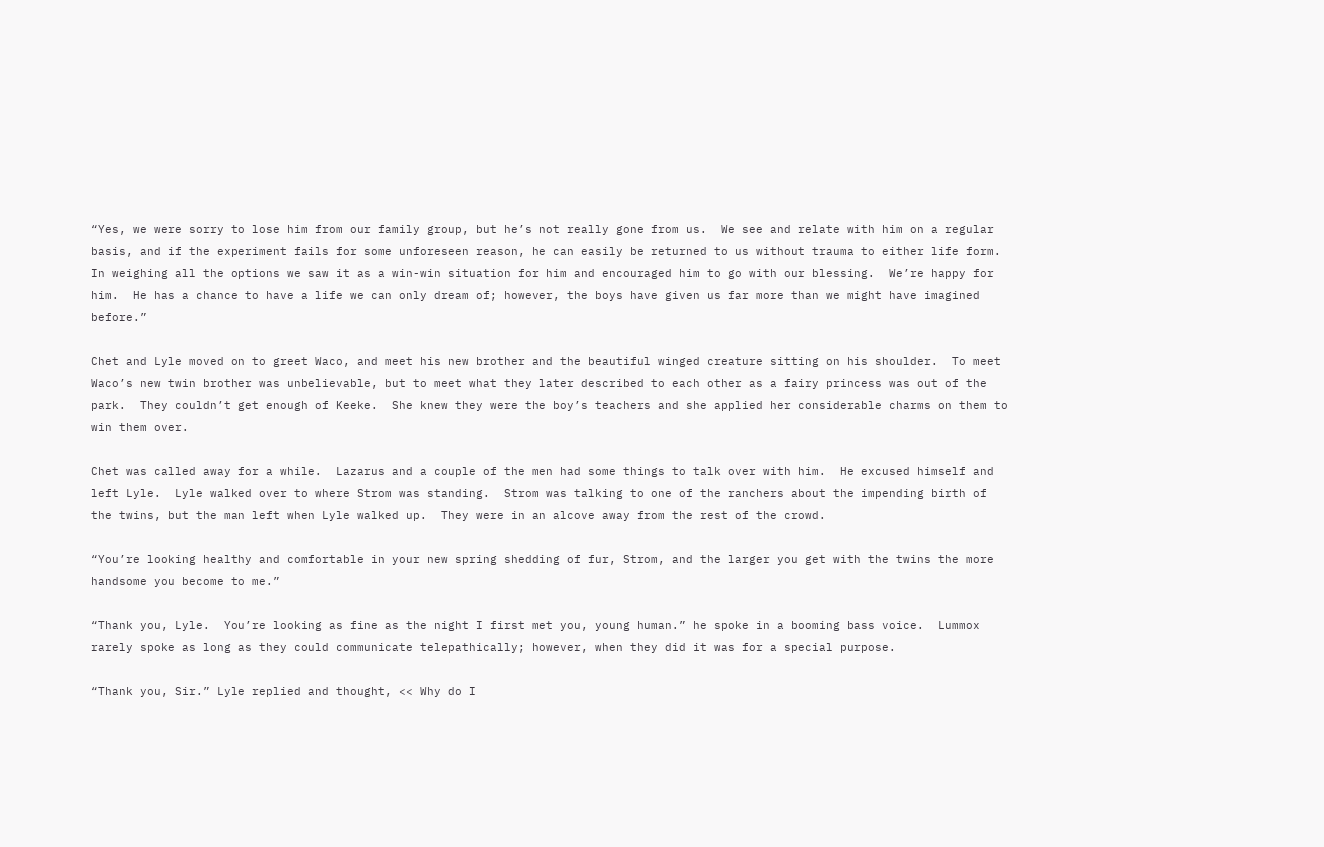“Yes, we were sorry to lose him from our family group, but he’s not really gone from us.  We see and relate with him on a regular basis, and if the experiment fails for some unforeseen reason, he can easily be returned to us without trauma to either life form.  In weighing all the options we saw it as a win-win situation for him and encouraged him to go with our blessing.  We’re happy for him.  He has a chance to have a life we can only dream of; however, the boys have given us far more than we might have imagined before.”

Chet and Lyle moved on to greet Waco, and meet his new brother and the beautiful winged creature sitting on his shoulder.  To meet Waco’s new twin brother was unbelievable, but to meet what they later described to each other as a fairy princess was out of the park.  They couldn’t get enough of Keeke.  She knew they were the boy’s teachers and she applied her considerable charms on them to win them over.

Chet was called away for a while.  Lazarus and a couple of the men had some things to talk over with him.  He excused himself and left Lyle.  Lyle walked over to where Strom was standing.  Strom was talking to one of the ranchers about the impending birth of the twins, but the man left when Lyle walked up.  They were in an alcove away from the rest of the crowd.

“You’re looking healthy and comfortable in your new spring shedding of fur, Strom, and the larger you get with the twins the more handsome you become to me.”

“Thank you, Lyle.  You’re looking as fine as the night I first met you, young human.” he spoke in a booming bass voice.  Lummox rarely spoke as long as they could communicate telepathically; however, when they did it was for a special purpose.

“Thank you, Sir.” Lyle replied and thought, << Why do I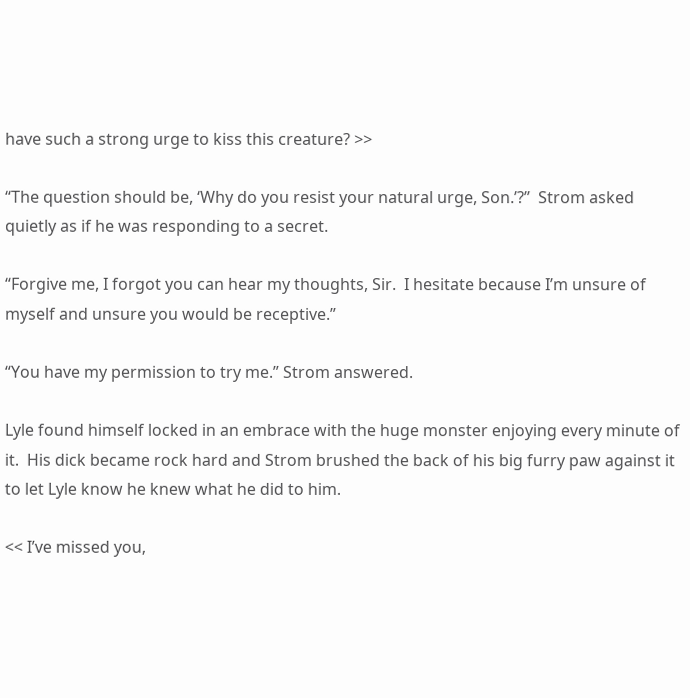have such a strong urge to kiss this creature? >>

“The question should be, ‘Why do you resist your natural urge, Son.’?”  Strom asked quietly as if he was responding to a secret.

“Forgive me, I forgot you can hear my thoughts, Sir.  I hesitate because I’m unsure of myself and unsure you would be receptive.”

“You have my permission to try me.” Strom answered.

Lyle found himself locked in an embrace with the huge monster enjoying every minute of it.  His dick became rock hard and Strom brushed the back of his big furry paw against it to let Lyle know he knew what he did to him.

<< I’ve missed you,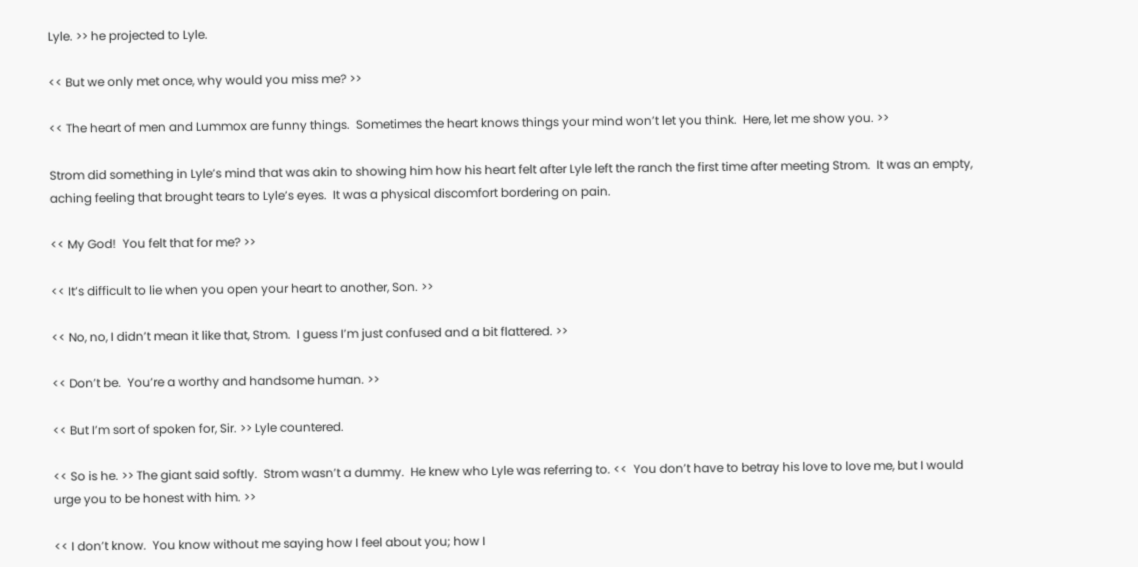Lyle. >> he projected to Lyle.

<< But we only met once, why would you miss me? >>

<< The heart of men and Lummox are funny things.  Sometimes the heart knows things your mind won’t let you think.  Here, let me show you. >>

Strom did something in Lyle’s mind that was akin to showing him how his heart felt after Lyle left the ranch the first time after meeting Strom.  It was an empty, aching feeling that brought tears to Lyle’s eyes.  It was a physical discomfort bordering on pain.

<< My God!  You felt that for me? >>

<< It’s difficult to lie when you open your heart to another, Son. >>

<< No, no, I didn’t mean it like that, Strom.  I guess I’m just confused and a bit flattered. >>

<< Don’t be.  You’re a worthy and handsome human. >>

<< But I’m sort of spoken for, Sir. >> Lyle countered.

<< So is he. >> The giant said softly.  Strom wasn’t a dummy.  He knew who Lyle was referring to. <<  You don’t have to betray his love to love me, but I would urge you to be honest with him. >>

<< I don’t know.  You know without me saying how I feel about you; how I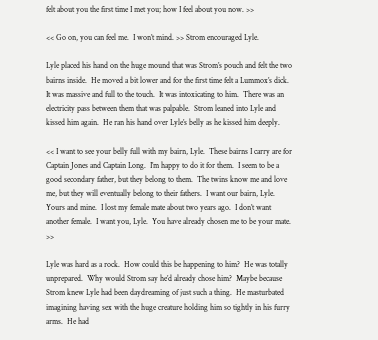felt about you the first time I met you; how I feel about you now. >>

<< Go on, you can feel me.  I won’t mind. >> Strom encouraged Lyle.

Lyle placed his hand on the huge mound that was Strom’s pouch and felt the two bairns inside.  He moved a bit lower and for the first time felt a Lummox’s dick.  It was massive and full to the touch.  It was intoxicating to him.  There was an electricity pass between them that was palpable.  Strom leaned into Lyle and kissed him again.  He ran his hand over Lyle’s belly as he kissed him deeply.

<< I want to see your belly full with my bairn, Lyle.  These bairns I carry are for Captain Jones and Captain Long.  I’m happy to do it for them.  I seem to be a good secondary father, but they belong to them.  The twins know me and love me, but they will eventually belong to their fathers.  I want our bairn, Lyle.  Yours and mine.  I lost my female mate about two years ago.  I don’t want another female.  I want you, Lyle.  You have already chosen me to be your mate. >>

Lyle was hard as a rock.  How could this be happening to him?  He was totally unprepared.  Why would Strom say he’d already chose him?  Maybe because Strom knew Lyle had been daydreaming of just such a thing.  He masturbated imagining having sex with the huge creature holding him so tightly in his furry arms.  He had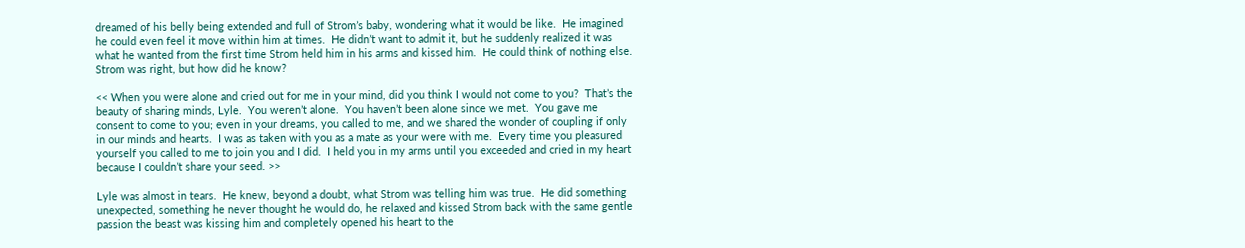dreamed of his belly being extended and full of Strom’s baby, wondering what it would be like.  He imagined he could even feel it move within him at times.  He didn’t want to admit it, but he suddenly realized it was what he wanted from the first time Strom held him in his arms and kissed him.  He could think of nothing else.  Strom was right, but how did he know?

<< When you were alone and cried out for me in your mind, did you think I would not come to you?  That’s the beauty of sharing minds, Lyle.  You weren’t alone.  You haven’t been alone since we met.  You gave me consent to come to you; even in your dreams, you called to me, and we shared the wonder of coupling if only in our minds and hearts.  I was as taken with you as a mate as your were with me.  Every time you pleasured yourself you called to me to join you and I did.  I held you in my arms until you exceeded and cried in my heart because I couldn’t share your seed. >>

Lyle was almost in tears.  He knew, beyond a doubt, what Strom was telling him was true.  He did something unexpected, something he never thought he would do, he relaxed and kissed Strom back with the same gentle passion the beast was kissing him and completely opened his heart to the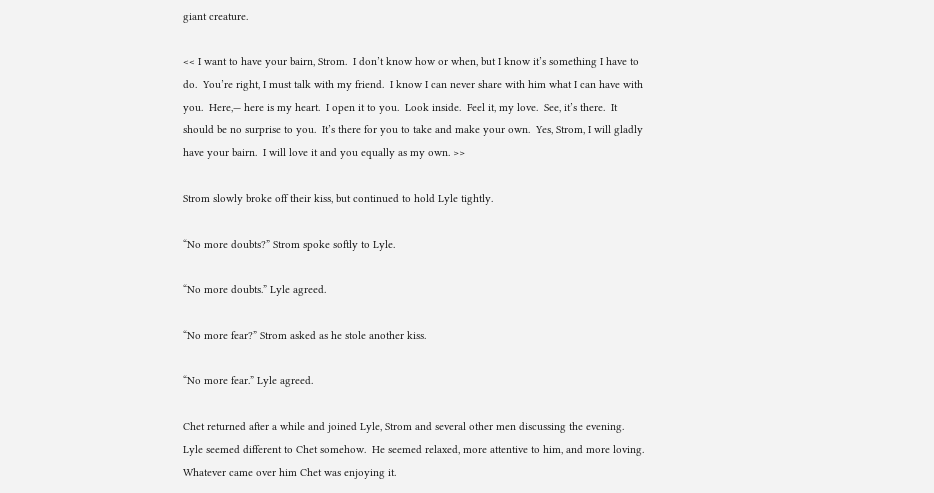giant creature.

<< I want to have your bairn, Strom.  I don’t know how or when, but I know it’s something I have to do.  You’re right, I must talk with my friend.  I know I can never share with him what I can have with you.  Here,— here is my heart.  I open it to you.  Look inside.  Feel it, my love.  See, it’s there.  It should be no surprise to you.  It’s there for you to take and make your own.  Yes, Strom, I will gladly have your bairn.  I will love it and you equally as my own. >>

Strom slowly broke off their kiss, but continued to hold Lyle tightly.

“No more doubts?” Strom spoke softly to Lyle.

“No more doubts.” Lyle agreed.

“No more fear?” Strom asked as he stole another kiss.

“No more fear.” Lyle agreed.

Chet returned after a while and joined Lyle, Strom and several other men discussing the evening.  Lyle seemed different to Chet somehow.  He seemed relaxed, more attentive to him, and more loving.  Whatever came over him Chet was enjoying it.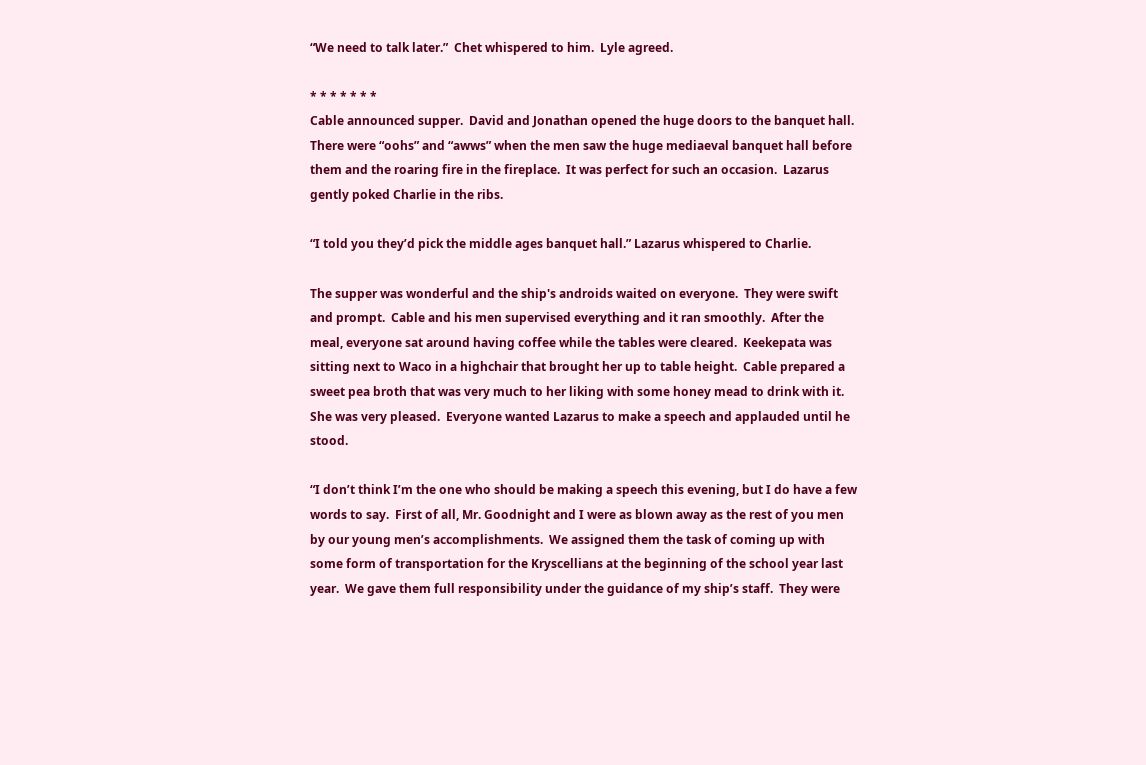“We need to talk later.”  Chet whispered to him.  Lyle agreed.

* * * * * * *
Cable announced supper.  David and Jonathan opened the huge doors to the banquet hall.  There were “oohs” and “awws” when the men saw the huge mediaeval banquet hall before them and the roaring fire in the fireplace.  It was perfect for such an occasion.  Lazarus gently poked Charlie in the ribs.

“I told you they’d pick the middle ages banquet hall.” Lazarus whispered to Charlie.

The supper was wonderful and the ship's androids waited on everyone.  They were swift and prompt.  Cable and his men supervised everything and it ran smoothly.  After the meal, everyone sat around having coffee while the tables were cleared.  Keekepata was sitting next to Waco in a highchair that brought her up to table height.  Cable prepared a sweet pea broth that was very much to her liking with some honey mead to drink with it.  She was very pleased.  Everyone wanted Lazarus to make a speech and applauded until he stood.

“I don’t think I’m the one who should be making a speech this evening, but I do have a few words to say.  First of all, Mr. Goodnight and I were as blown away as the rest of you men by our young men’s accomplishments.  We assigned them the task of coming up with some form of transportation for the Kryscellians at the beginning of the school year last year.  We gave them full responsibility under the guidance of my ship’s staff.  They were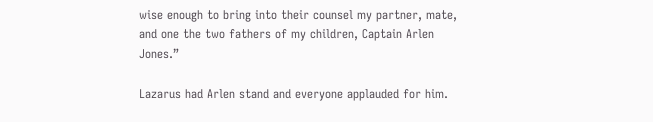wise enough to bring into their counsel my partner, mate, and one the two fathers of my children, Captain Arlen Jones.”

Lazarus had Arlen stand and everyone applauded for him.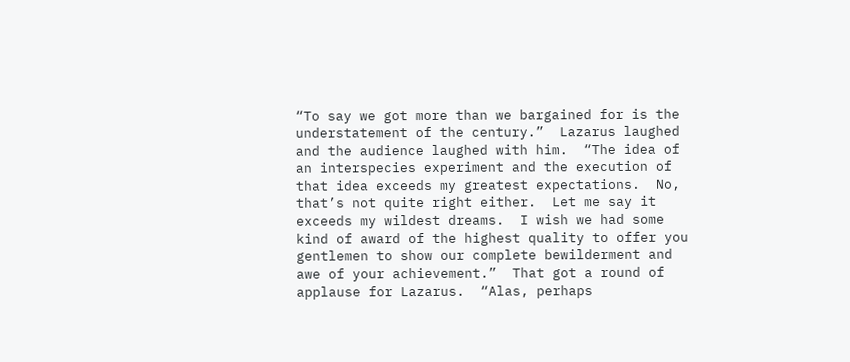“To say we got more than we bargained for is the understatement of the century.”  Lazarus laughed and the audience laughed with him.  “The idea of an interspecies experiment and the execution of that idea exceeds my greatest expectations.  No, that’s not quite right either.  Let me say it exceeds my wildest dreams.  I wish we had some kind of award of the highest quality to offer you gentlemen to show our complete bewilderment and awe of your achievement.”  That got a round of applause for Lazarus.  “Alas, perhaps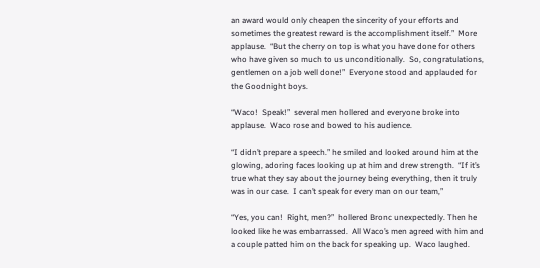an award would only cheapen the sincerity of your efforts and sometimes the greatest reward is the accomplishment itself.”  More applause.  “But the cherry on top is what you have done for others who have given so much to us unconditionally.  So, congratulations, gentlemen on a job well done!”  Everyone stood and applauded for the Goodnight boys.

“Waco!  Speak!”  several men hollered and everyone broke into applause.  Waco rose and bowed to his audience.

“I didn’t prepare a speech.” he smiled and looked around him at the glowing, adoring faces looking up at him and drew strength.  “If it’s true what they say about the journey being everything, then it truly was in our case.  I can’t speak for every man on our team,”

“Yes, you can!  Right, men?”  hollered Bronc unexpectedly. Then he looked like he was embarrassed.  All Waco’s men agreed with him and a couple patted him on the back for speaking up.  Waco laughed.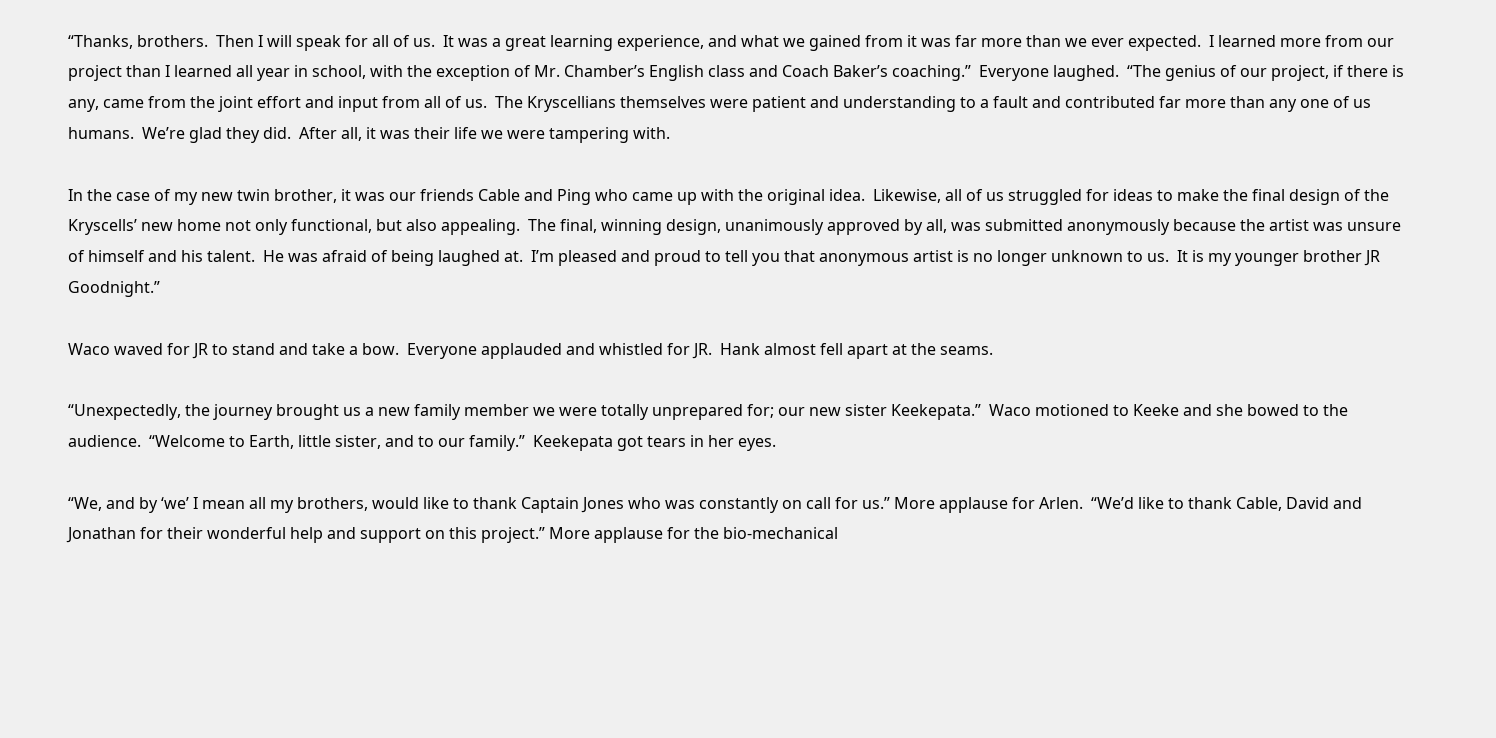“Thanks, brothers.  Then I will speak for all of us.  It was a great learning experience, and what we gained from it was far more than we ever expected.  I learned more from our project than I learned all year in school, with the exception of Mr. Chamber’s English class and Coach Baker’s coaching.”  Everyone laughed.  “The genius of our project, if there is any, came from the joint effort and input from all of us.  The Kryscellians themselves were patient and understanding to a fault and contributed far more than any one of us humans.  We’re glad they did.  After all, it was their life we were tampering with.

In the case of my new twin brother, it was our friends Cable and Ping who came up with the original idea.  Likewise, all of us struggled for ideas to make the final design of the Kryscells’ new home not only functional, but also appealing.  The final, winning design, unanimously approved by all, was submitted anonymously because the artist was unsure of himself and his talent.  He was afraid of being laughed at.  I’m pleased and proud to tell you that anonymous artist is no longer unknown to us.  It is my younger brother JR Goodnight.”

Waco waved for JR to stand and take a bow.  Everyone applauded and whistled for JR.  Hank almost fell apart at the seams.

“Unexpectedly, the journey brought us a new family member we were totally unprepared for; our new sister Keekepata.”  Waco motioned to Keeke and she bowed to the audience.  “Welcome to Earth, little sister, and to our family.”  Keekepata got tears in her eyes.

“We, and by ‘we’ I mean all my brothers, would like to thank Captain Jones who was constantly on call for us.” More applause for Arlen.  “We’d like to thank Cable, David and Jonathan for their wonderful help and support on this project.” More applause for the bio-mechanical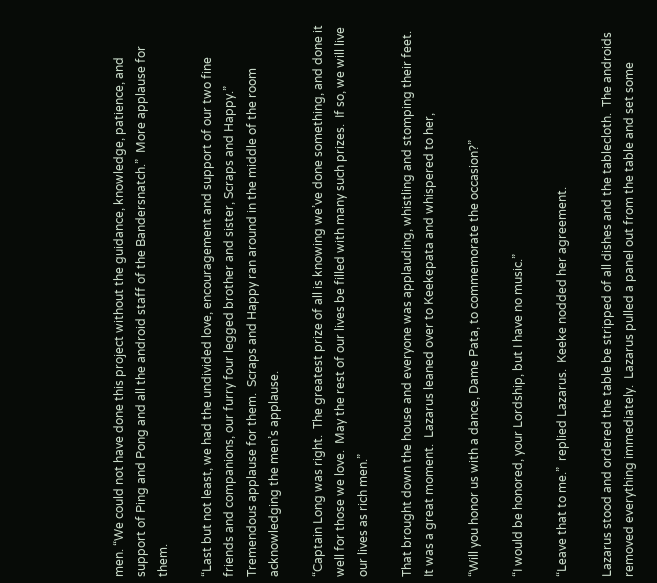men. “We could not have done this project without the guidance, knowledge, patience, and support of Ping and Pong and all the android staff of the Bandersnatch.”  More applause for them.

“Last but not least, we had the undivided love, encouragement and support of our two fine friends and companions, our furry four legged brother and sister, Scraps and Happy.”  Tremendous applause for them.  Scraps and Happy ran around in the middle of the room acknowledging the men’s applause.

“Captain Long was right.  The greatest prize of all is knowing we’ve done something, and done it well for those we love.  May the rest of our lives be filled with many such prizes.  If so, we will live our lives as rich men.”

That brought down the house and everyone was applauding, whistling and stomping their feet.  It was a great moment.  Lazarus leaned over to Keekepata and whispered to her,

“Will you honor us with a dance, Dame Pata, to commemorate the occasion?”

“I would be honored, your Lordship, but I have no music.”

“Leave that to me.”  replied Lazarus.  Keeke nodded her agreement.

Lazarus stood and ordered the table be stripped of all dishes and the tablecloth.  The androids removed everything immediately.  Lazarus pulled a panel out from the table and set some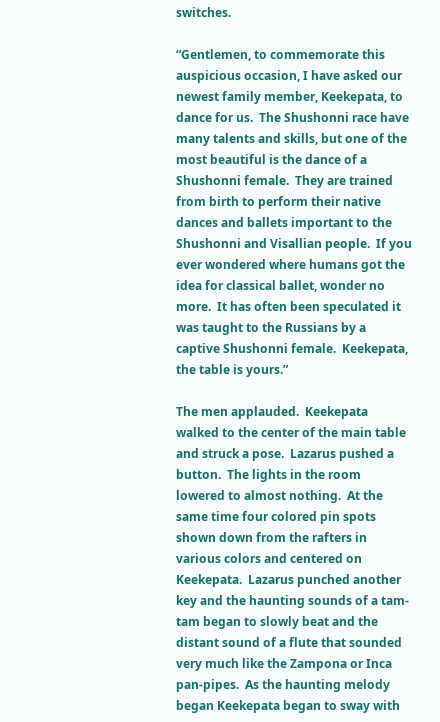switches.

“Gentlemen, to commemorate this auspicious occasion, I have asked our newest family member, Keekepata, to dance for us.  The Shushonni race have many talents and skills, but one of the most beautiful is the dance of a Shushonni female.  They are trained from birth to perform their native dances and ballets important to the Shushonni and Visallian people.  If you ever wondered where humans got the idea for classical ballet, wonder no more.  It has often been speculated it was taught to the Russians by a captive Shushonni female.  Keekepata, the table is yours.”

The men applauded.  Keekepata walked to the center of the main table and struck a pose.  Lazarus pushed a button.  The lights in the room lowered to almost nothing.  At the same time four colored pin spots shown down from the rafters in various colors and centered on Keekepata.  Lazarus punched another key and the haunting sounds of a tam-tam began to slowly beat and the distant sound of a flute that sounded very much like the Zampona or Inca pan-pipes.  As the haunting melody began Keekepata began to sway with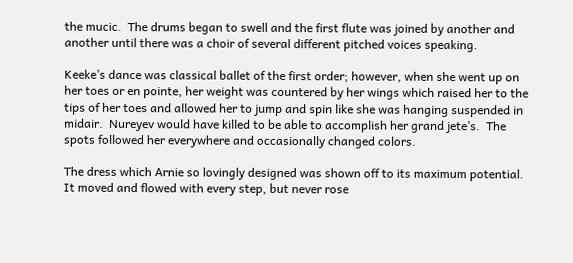the mucic.  The drums began to swell and the first flute was joined by another and another until there was a choir of several different pitched voices speaking.

Keeke’s dance was classical ballet of the first order; however, when she went up on her toes or en pointe, her weight was countered by her wings which raised her to the tips of her toes and allowed her to jump and spin like she was hanging suspended in midair.  Nureyev would have killed to be able to accomplish her grand jete’s.  The spots followed her everywhere and occasionally changed colors.

The dress which Arnie so lovingly designed was shown off to its maximum potential.  It moved and flowed with every step, but never rose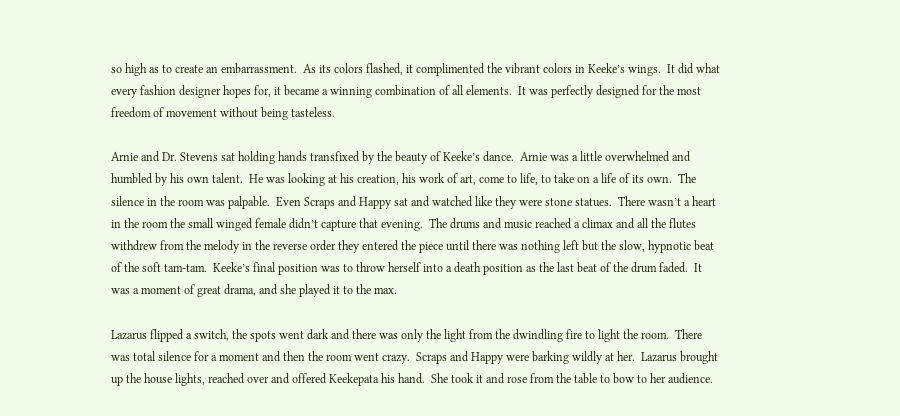so high as to create an embarrassment.  As its colors flashed, it complimented the vibrant colors in Keeke’s wings.  It did what every fashion designer hopes for, it became a winning combination of all elements.  It was perfectly designed for the most freedom of movement without being tasteless.

Arnie and Dr. Stevens sat holding hands transfixed by the beauty of Keeke’s dance.  Arnie was a little overwhelmed and humbled by his own talent.  He was looking at his creation, his work of art, come to life, to take on a life of its own.  The silence in the room was palpable.  Even Scraps and Happy sat and watched like they were stone statues.  There wasn’t a heart in the room the small winged female didn’t capture that evening.  The drums and music reached a climax and all the flutes withdrew from the melody in the reverse order they entered the piece until there was nothing left but the slow, hypnotic beat of the soft tam-tam.  Keeke’s final position was to throw herself into a death position as the last beat of the drum faded.  It was a moment of great drama, and she played it to the max.

Lazarus flipped a switch, the spots went dark and there was only the light from the dwindling fire to light the room.  There was total silence for a moment and then the room went crazy.  Scraps and Happy were barking wildly at her.  Lazarus brought up the house lights, reached over and offered Keekepata his hand.  She took it and rose from the table to bow to her audience.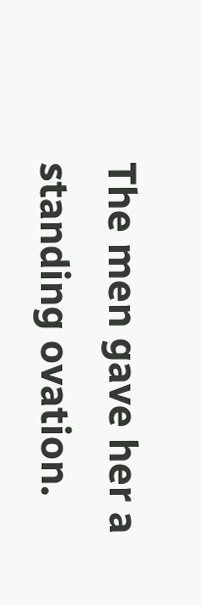The men gave her a standing ovation.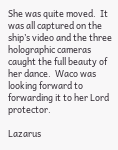She was quite moved.  It was all captured on the ship’s video and the three holographic cameras caught the full beauty of her dance.  Waco was looking forward to forwarding it to her Lord protector.

Lazarus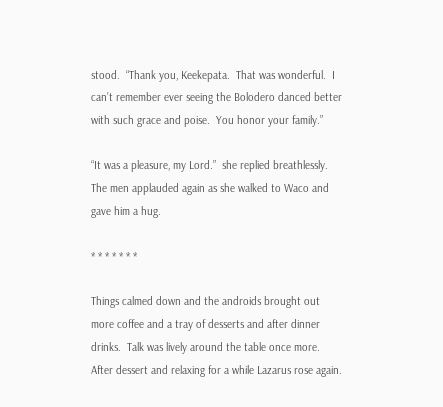stood.  “Thank you, Keekepata.  That was wonderful.  I can’t remember ever seeing the Bolodero danced better with such grace and poise.  You honor your family.”

“It was a pleasure, my Lord.”  she replied breathlessly.  The men applauded again as she walked to Waco and gave him a hug.

* * * * * * *

Things calmed down and the androids brought out more coffee and a tray of desserts and after dinner drinks.  Talk was lively around the table once more.  After dessert and relaxing for a while Lazarus rose again.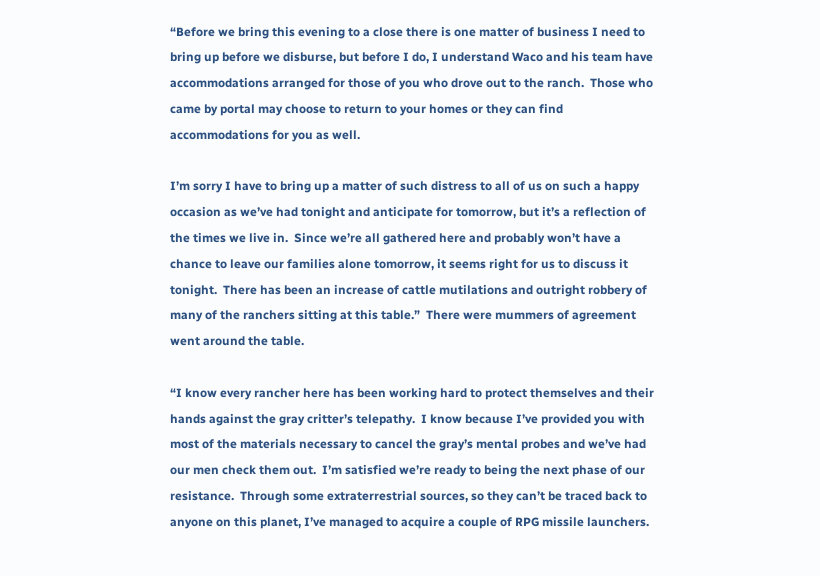“Before we bring this evening to a close there is one matter of business I need to bring up before we disburse, but before I do, I understand Waco and his team have accommodations arranged for those of you who drove out to the ranch.  Those who came by portal may choose to return to your homes or they can find accommodations for you as well.

I’m sorry I have to bring up a matter of such distress to all of us on such a happy occasion as we’ve had tonight and anticipate for tomorrow, but it’s a reflection of the times we live in.  Since we’re all gathered here and probably won’t have a chance to leave our families alone tomorrow, it seems right for us to discuss it tonight.  There has been an increase of cattle mutilations and outright robbery of many of the ranchers sitting at this table.”  There were mummers of agreement went around the table.

“I know every rancher here has been working hard to protect themselves and their hands against the gray critter’s telepathy.  I know because I’ve provided you with most of the materials necessary to cancel the gray’s mental probes and we’ve had our men check them out.  I’m satisfied we’re ready to being the next phase of our resistance.  Through some extraterrestrial sources, so they can’t be traced back to anyone on this planet, I’ve managed to acquire a couple of RPG missile launchers.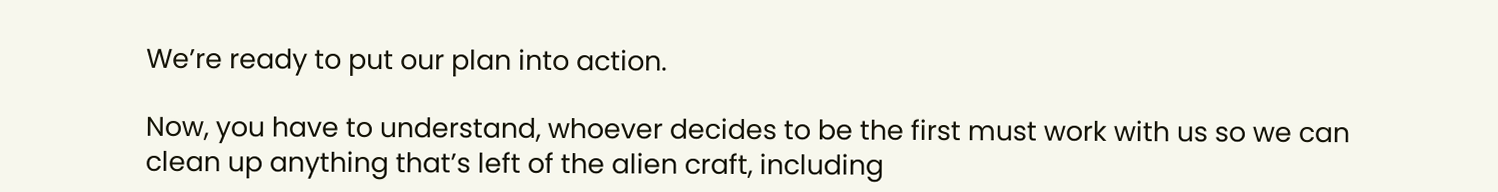We’re ready to put our plan into action.

Now, you have to understand, whoever decides to be the first must work with us so we can clean up anything that’s left of the alien craft, including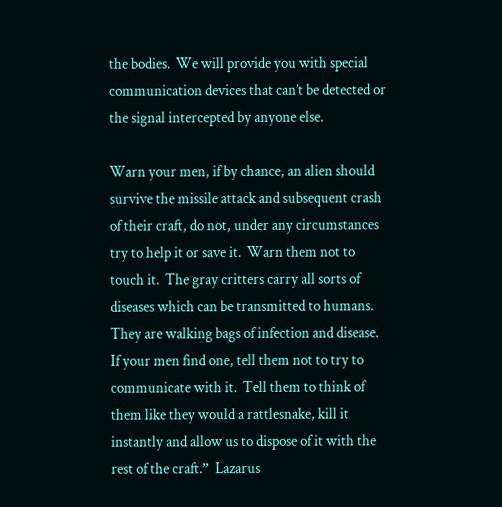the bodies.  We will provide you with special communication devices that can’t be detected or the signal intercepted by anyone else.

Warn your men, if by chance, an alien should survive the missile attack and subsequent crash of their craft, do not, under any circumstances try to help it or save it.  Warn them not to touch it.  The gray critters carry all sorts of diseases which can be transmitted to humans.  They are walking bags of infection and disease.  If your men find one, tell them not to try to communicate with it.  Tell them to think of them like they would a rattlesnake, kill it instantly and allow us to dispose of it with the rest of the craft.”  Lazarus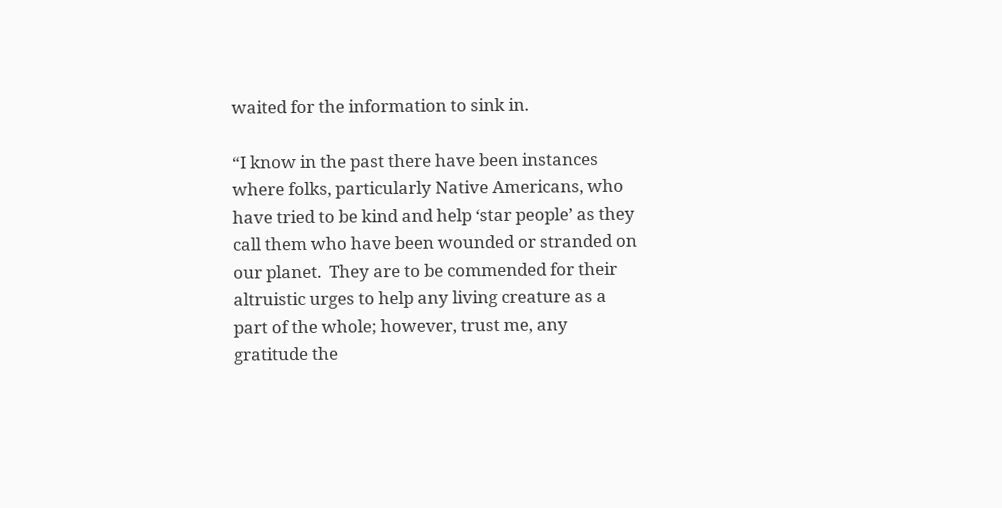waited for the information to sink in.

“I know in the past there have been instances where folks, particularly Native Americans, who have tried to be kind and help ‘star people’ as they call them who have been wounded or stranded on our planet.  They are to be commended for their altruistic urges to help any living creature as a part of the whole; however, trust me, any gratitude the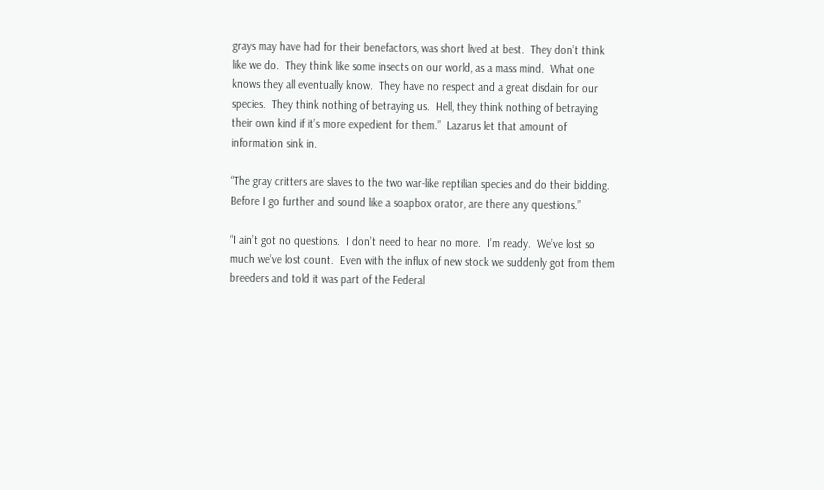grays may have had for their benefactors, was short lived at best.  They don’t think like we do.  They think like some insects on our world, as a mass mind.  What one knows they all eventually know.  They have no respect and a great disdain for our species.  They think nothing of betraying us.  Hell, they think nothing of betraying their own kind if it’s more expedient for them.”  Lazarus let that amount of information sink in.

“The gray critters are slaves to the two war-like reptilian species and do their bidding.  Before I go further and sound like a soapbox orator, are there any questions.”

“I ain’t got no questions.  I don’t need to hear no more.  I’m ready.  We’ve lost so much we’ve lost count.  Even with the influx of new stock we suddenly got from them breeders and told it was part of the Federal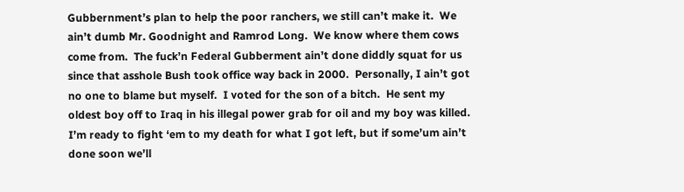Gubbernment’s plan to help the poor ranchers, we still can’t make it.  We ain’t dumb Mr. Goodnight and Ramrod Long.  We know where them cows come from.  The fuck’n Federal Gubberment ain’t done diddly squat for us since that asshole Bush took office way back in 2000.  Personally, I ain’t got no one to blame but myself.  I voted for the son of a bitch.  He sent my oldest boy off to Iraq in his illegal power grab for oil and my boy was killed.  I’m ready to fight ‘em to my death for what I got left, but if some’um ain’t done soon we’ll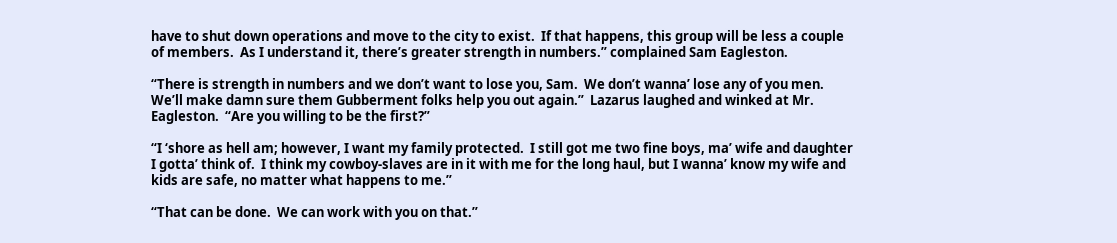have to shut down operations and move to the city to exist.  If that happens, this group will be less a couple of members.  As I understand it, there’s greater strength in numbers.” complained Sam Eagleston.

“There is strength in numbers and we don’t want to lose you, Sam.  We don’t wanna’ lose any of you men.  We’ll make damn sure them Gubberment folks help you out again.”  Lazarus laughed and winked at Mr. Eagleston.  “Are you willing to be the first?”

“I ‘shore as hell am; however, I want my family protected.  I still got me two fine boys, ma’ wife and daughter I gotta’ think of.  I think my cowboy-slaves are in it with me for the long haul, but I wanna’ know my wife and kids are safe, no matter what happens to me.”

“That can be done.  We can work with you on that.”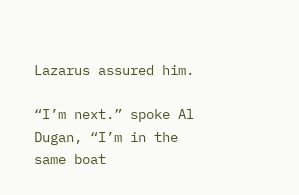Lazarus assured him.

“I’m next.” spoke Al Dugan, “I’m in the same boat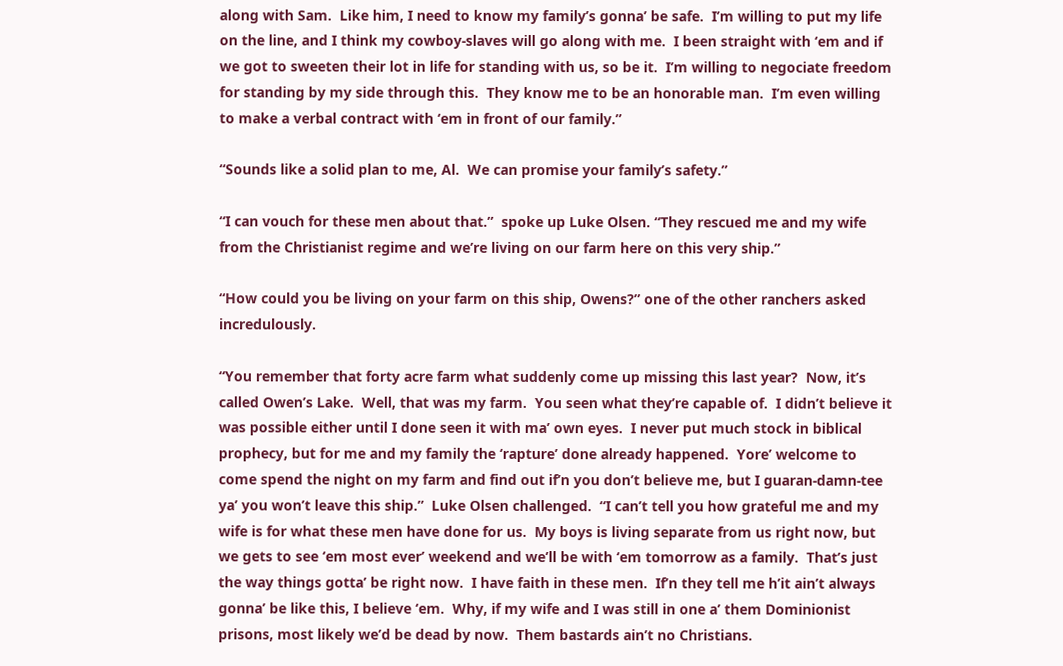along with Sam.  Like him, I need to know my family’s gonna’ be safe.  I’m willing to put my life on the line, and I think my cowboy-slaves will go along with me.  I been straight with ‘em and if we got to sweeten their lot in life for standing with us, so be it.  I’m willing to negociate freedom for standing by my side through this.  They know me to be an honorable man.  I’m even willing to make a verbal contract with ‘em in front of our family.”

“Sounds like a solid plan to me, Al.  We can promise your family’s safety.”

“I can vouch for these men about that.”  spoke up Luke Olsen. “They rescued me and my wife from the Christianist regime and we’re living on our farm here on this very ship.”

“How could you be living on your farm on this ship, Owens?” one of the other ranchers asked incredulously.

“You remember that forty acre farm what suddenly come up missing this last year?  Now, it’s called Owen’s Lake.  Well, that was my farm.  You seen what they’re capable of.  I didn’t believe it was possible either until I done seen it with ma’ own eyes.  I never put much stock in biblical prophecy, but for me and my family the ‘rapture’ done already happened.  Yore’ welcome to come spend the night on my farm and find out if’n you don’t believe me, but I guaran-damn-tee ya’ you won’t leave this ship.”  Luke Olsen challenged.  “I can’t tell you how grateful me and my wife is for what these men have done for us.  My boys is living separate from us right now, but we gets to see ‘em most ever’ weekend and we’ll be with ‘em tomorrow as a family.  That’s just the way things gotta’ be right now.  I have faith in these men.  If’n they tell me h’it ain’t always gonna’ be like this, I believe ‘em.  Why, if my wife and I was still in one a’ them Dominionist prisons, most likely we’d be dead by now.  Them bastards ain’t no Christians.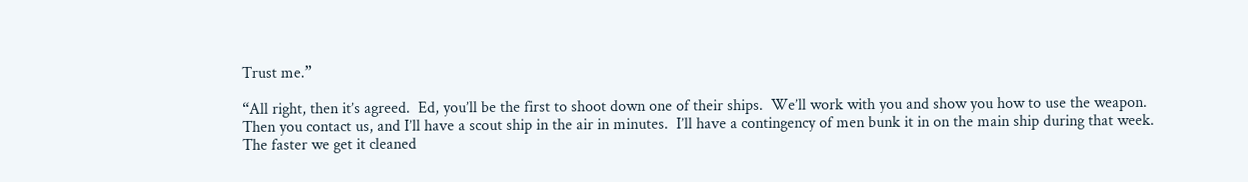Trust me.”

“All right, then it’s agreed.  Ed, you’ll be the first to shoot down one of their ships.  We’ll work with you and show you how to use the weapon.  Then you contact us, and I’ll have a scout ship in the air in minutes.  I’ll have a contingency of men bunk it in on the main ship during that week.  The faster we get it cleaned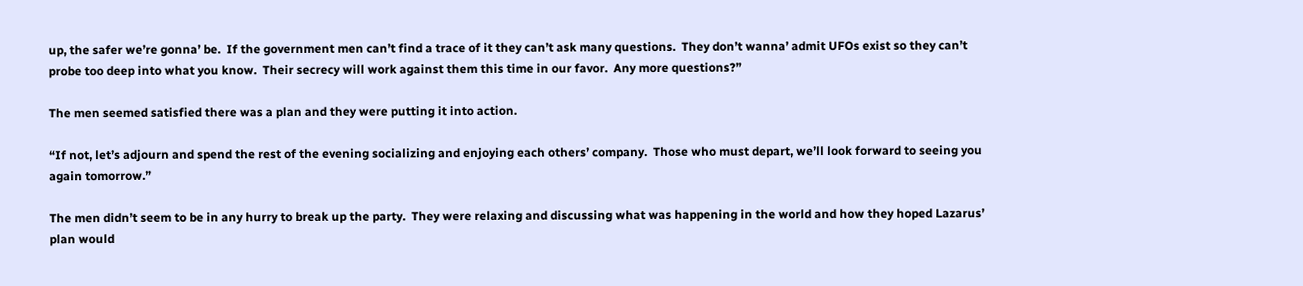up, the safer we’re gonna’ be.  If the government men can’t find a trace of it they can’t ask many questions.  They don’t wanna’ admit UFOs exist so they can’t probe too deep into what you know.  Their secrecy will work against them this time in our favor.  Any more questions?”

The men seemed satisfied there was a plan and they were putting it into action.

“If not, let’s adjourn and spend the rest of the evening socializing and enjoying each others’ company.  Those who must depart, we’ll look forward to seeing you again tomorrow.”

The men didn’t seem to be in any hurry to break up the party.  They were relaxing and discussing what was happening in the world and how they hoped Lazarus’ plan would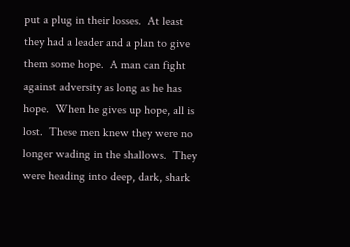put a plug in their losses.  At least they had a leader and a plan to give them some hope.  A man can fight against adversity as long as he has hope.  When he gives up hope, all is lost.  These men knew they were no longer wading in the shallows.  They were heading into deep, dark, shark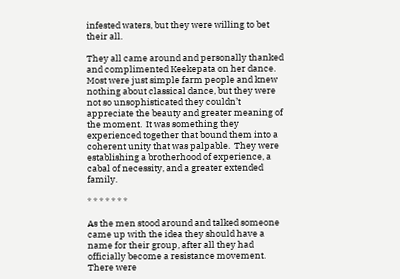infested waters, but they were willing to bet their all.

They all came around and personally thanked and complimented Keekepata on her dance.  Most were just simple farm people and knew nothing about classical dance, but they were not so unsophisticated they couldn’t appreciate the beauty and greater meaning of the moment.  It was something they experienced together that bound them into a coherent unity that was palpable.  They were establishing a brotherhood of experience, a cabal of necessity, and a greater extended family.

* * * * * * *

As the men stood around and talked someone came up with the idea they should have a name for their group, after all they had officially become a resistance movement.  There were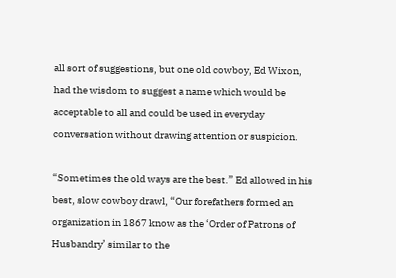all sort of suggestions, but one old cowboy, Ed Wixon, had the wisdom to suggest a name which would be acceptable to all and could be used in everyday conversation without drawing attention or suspicion.

“Sometimes the old ways are the best.” Ed allowed in his best, slow cowboy drawl, “Our forefathers formed an organization in 1867 know as the ‘Order of Patrons of Husbandry’ similar to the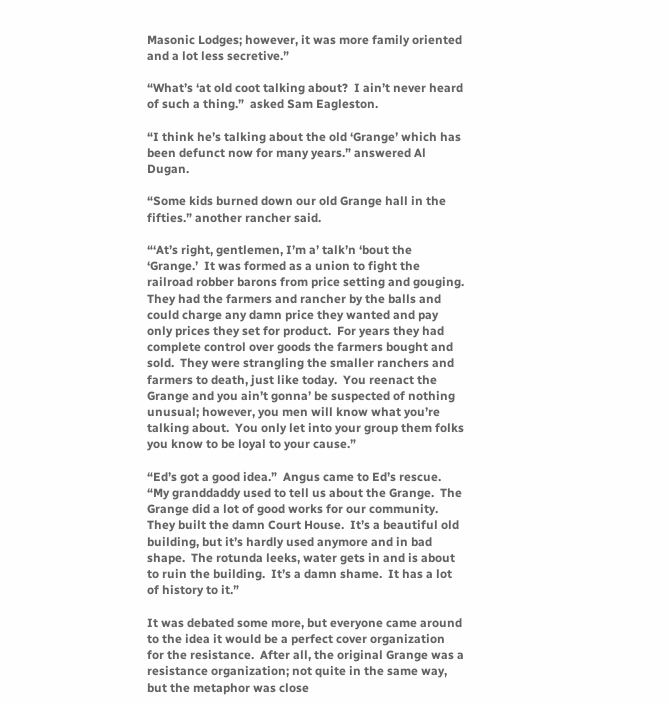Masonic Lodges; however, it was more family oriented and a lot less secretive.”

“What’s ‘at old coot talking about?  I ain’t never heard of such a thing.”  asked Sam Eagleston.

“I think he’s talking about the old ‘Grange’ which has been defunct now for many years.” answered Al Dugan.

“Some kids burned down our old Grange hall in the fifties.” another rancher said.

“‘At’s right, gentlemen, I’m a’ talk’n ‘bout the ‘Grange.’  It was formed as a union to fight the railroad robber barons from price setting and gouging.  They had the farmers and rancher by the balls and could charge any damn price they wanted and pay only prices they set for product.  For years they had complete control over goods the farmers bought and sold.  They were strangling the smaller ranchers and farmers to death, just like today.  You reenact the Grange and you ain’t gonna’ be suspected of nothing unusual; however, you men will know what you’re talking about.  You only let into your group them folks you know to be loyal to your cause.”

“Ed’s got a good idea.”  Angus came to Ed’s rescue.  “My granddaddy used to tell us about the Grange.  The Grange did a lot of good works for our community.  They built the damn Court House.  It’s a beautiful old building, but it’s hardly used anymore and in bad shape.  The rotunda leeks, water gets in and is about to ruin the building.  It’s a damn shame.  It has a lot of history to it.”

It was debated some more, but everyone came around to the idea it would be a perfect cover organization for the resistance.  After all, the original Grange was a resistance organization; not quite in the same way, but the metaphor was close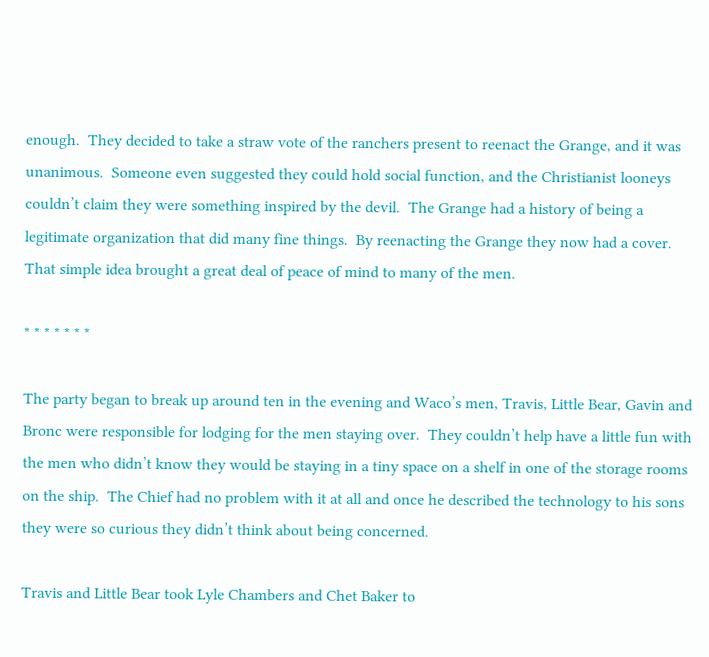enough.  They decided to take a straw vote of the ranchers present to reenact the Grange, and it was unanimous.  Someone even suggested they could hold social function, and the Christianist looneys couldn’t claim they were something inspired by the devil.  The Grange had a history of being a legitimate organization that did many fine things.  By reenacting the Grange they now had a cover.  That simple idea brought a great deal of peace of mind to many of the men.

* * * * * * *

The party began to break up around ten in the evening and Waco’s men, Travis, Little Bear, Gavin and Bronc were responsible for lodging for the men staying over.  They couldn’t help have a little fun with the men who didn’t know they would be staying in a tiny space on a shelf in one of the storage rooms on the ship.  The Chief had no problem with it at all and once he described the technology to his sons they were so curious they didn’t think about being concerned.

Travis and Little Bear took Lyle Chambers and Chet Baker to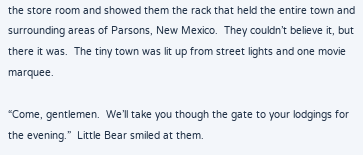the store room and showed them the rack that held the entire town and surrounding areas of Parsons, New Mexico.  They couldn’t believe it, but there it was.  The tiny town was lit up from street lights and one movie marquee.

“Come, gentlemen.  We’ll take you though the gate to your lodgings for the evening.”  Little Bear smiled at them.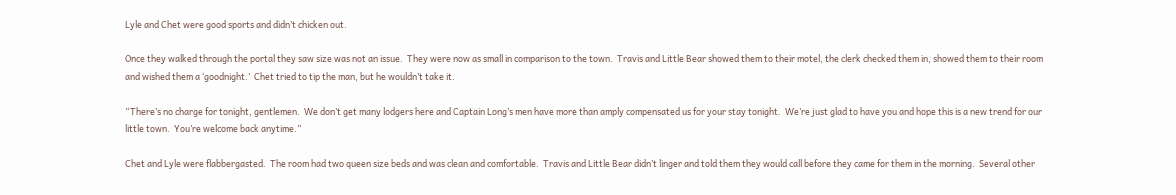Lyle and Chet were good sports and didn’t chicken out.

Once they walked through the portal they saw size was not an issue.  They were now as small in comparison to the town.  Travis and Little Bear showed them to their motel, the clerk checked them in, showed them to their room and wished them a ‘goodnight.’  Chet tried to tip the man, but he wouldn’t take it.

“There’s no charge for tonight, gentlemen.  We don’t get many lodgers here and Captain Long’s men have more than amply compensated us for your stay tonight.  We’re just glad to have you and hope this is a new trend for our little town.  You’re welcome back anytime.”

Chet and Lyle were flabbergasted.  The room had two queen size beds and was clean and comfortable.  Travis and Little Bear didn’t linger and told them they would call before they came for them in the morning.  Several other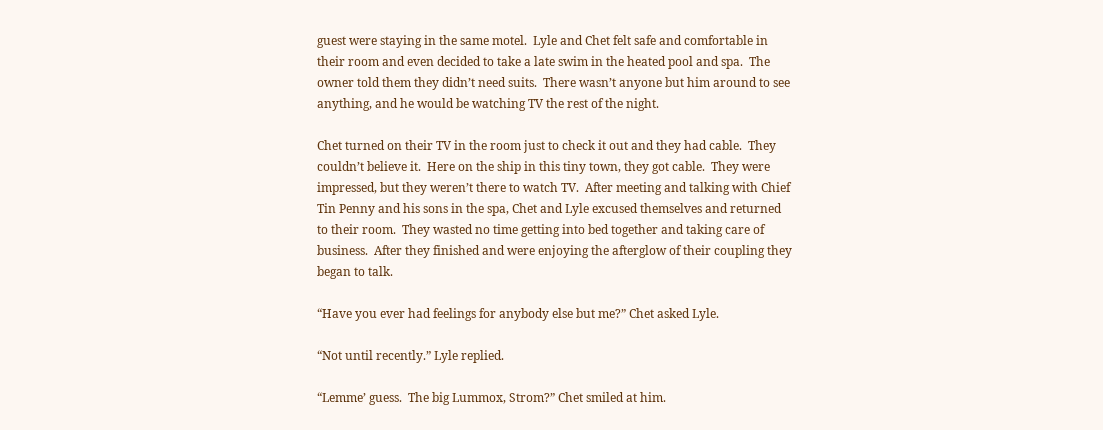guest were staying in the same motel.  Lyle and Chet felt safe and comfortable in their room and even decided to take a late swim in the heated pool and spa.  The owner told them they didn’t need suits.  There wasn’t anyone but him around to see anything, and he would be watching TV the rest of the night.

Chet turned on their TV in the room just to check it out and they had cable.  They couldn’t believe it.  Here on the ship in this tiny town, they got cable.  They were impressed, but they weren’t there to watch TV.  After meeting and talking with Chief Tin Penny and his sons in the spa, Chet and Lyle excused themselves and returned to their room.  They wasted no time getting into bed together and taking care of business.  After they finished and were enjoying the afterglow of their coupling they began to talk.

“Have you ever had feelings for anybody else but me?” Chet asked Lyle.

“Not until recently.” Lyle replied.

“Lemme’ guess.  The big Lummox, Strom?” Chet smiled at him.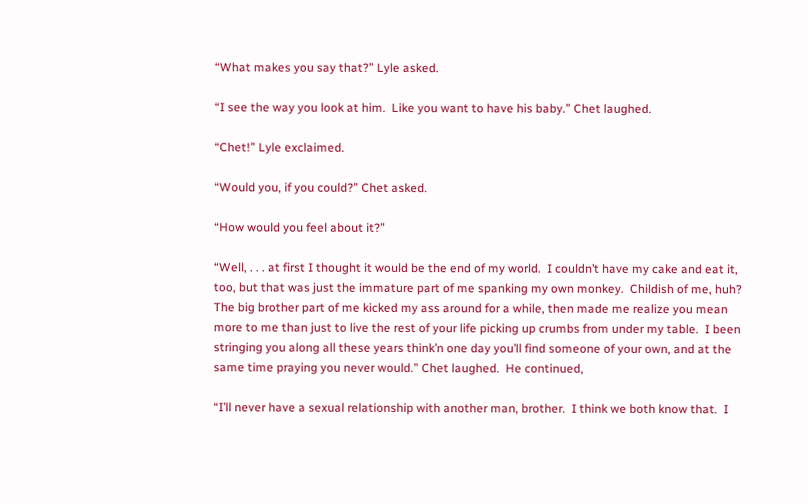“What makes you say that?” Lyle asked.

“I see the way you look at him.  Like you want to have his baby.” Chet laughed.

“Chet!” Lyle exclaimed.

“Would you, if you could?” Chet asked.

“How would you feel about it?”

“Well, . . . at first I thought it would be the end of my world.  I couldn’t have my cake and eat it, too, but that was just the immature part of me spanking my own monkey.  Childish of me, huh?  The big brother part of me kicked my ass around for a while, then made me realize you mean more to me than just to live the rest of your life picking up crumbs from under my table.  I been stringing you along all these years think’n one day you’ll find someone of your own, and at the same time praying you never would.” Chet laughed.  He continued,

“I’ll never have a sexual relationship with another man, brother.  I think we both know that.  I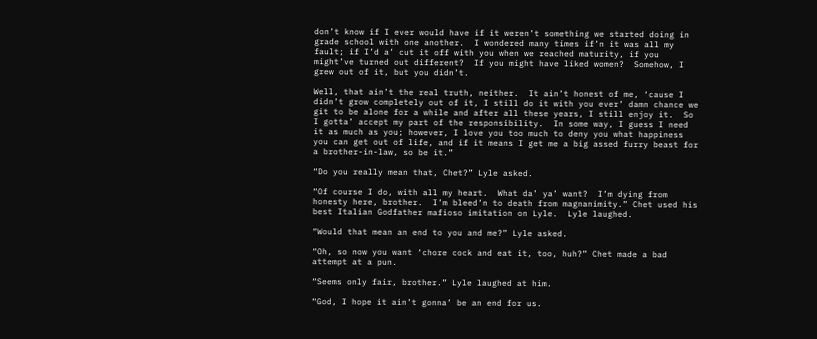don’t know if I ever would have if it weren’t something we started doing in grade school with one another.  I wondered many times if’n it was all my fault; if I’d a’ cut it off with you when we reached maturity, if you might’ve turned out different?  If you might have liked women?  Somehow, I grew out of it, but you didn’t.

Well, that ain’t the real truth, neither.  It ain’t honest of me, ‘cause I didn’t grow completely out of it, I still do it with you ever’ damn chance we git to be alone for a while and after all these years, I still enjoy it.  So I gotta’ accept my part of the responsibility.  In some way, I guess I need it as much as you; however, I love you too much to deny you what happiness you can get out of life, and if it means I get me a big assed furry beast for a brother-in-law, so be it.”

“Do you really mean that, Chet?” Lyle asked.

“Of course I do, with all my heart.  What da’ ya’ want?  I’m dying from honesty here, brother.  I’m bleed’n to death from magnanimity.” Chet used his best Italian Godfather mafioso imitation on Lyle.  Lyle laughed.

“Would that mean an end to you and me?” Lyle asked.

“Oh, so now you want ‘chore cock and eat it, too, huh?” Chet made a bad attempt at a pun.

“Seems only fair, brother.” Lyle laughed at him.

“God, I hope it ain’t gonna’ be an end for us.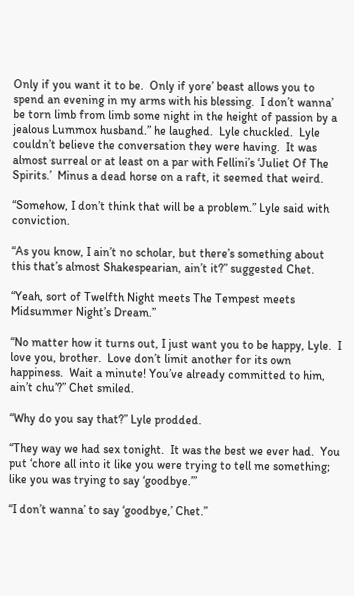Only if you want it to be.  Only if yore’ beast allows you to spend an evening in my arms with his blessing.  I don’t wanna’ be torn limb from limb some night in the height of passion by a jealous Lummox husband.” he laughed.  Lyle chuckled.  Lyle couldn’t believe the conversation they were having.  It was almost surreal or at least on a par with Fellini’s ‘Juliet Of The Spirits.’  Minus a dead horse on a raft, it seemed that weird.

“Somehow, I don’t think that will be a problem.” Lyle said with conviction.

“As you know, I ain’t no scholar, but there’s something about this that’s almost Shakespearian, ain’t it?” suggested Chet.

“Yeah, sort of Twelfth Night meets The Tempest meets Midsummer Night’s Dream.”

“No matter how it turns out, I just want you to be happy, Lyle.  I love you, brother.  Love don’t limit another for its own happiness.  Wait a minute! You’ve already committed to him, ain’t chu’?” Chet smiled.

“Why do you say that?” Lyle prodded.

“They way we had sex tonight.  It was the best we ever had.  You put ‘chore all into it like you were trying to tell me something; like you was trying to say ‘goodbye.’”

“I don’t wanna’ to say ‘goodbye,’ Chet.”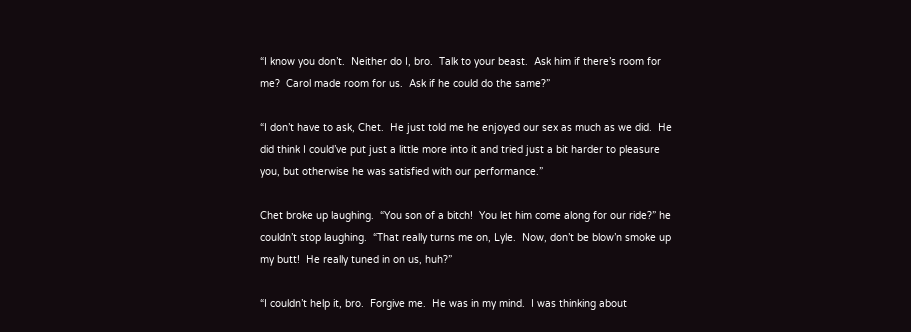“I know you don’t.  Neither do I, bro.  Talk to your beast.  Ask him if there’s room for me?  Carol made room for us.  Ask if he could do the same?”

“I don’t have to ask, Chet.  He just told me he enjoyed our sex as much as we did.  He did think I could’ve put just a little more into it and tried just a bit harder to pleasure you, but otherwise he was satisfied with our performance.”

Chet broke up laughing.  “You son of a bitch!  You let him come along for our ride?” he couldn’t stop laughing.  “That really turns me on, Lyle.  Now, don’t be blow’n smoke up my butt!  He really tuned in on us, huh?”

“I couldn’t help it, bro.  Forgive me.  He was in my mind.  I was thinking about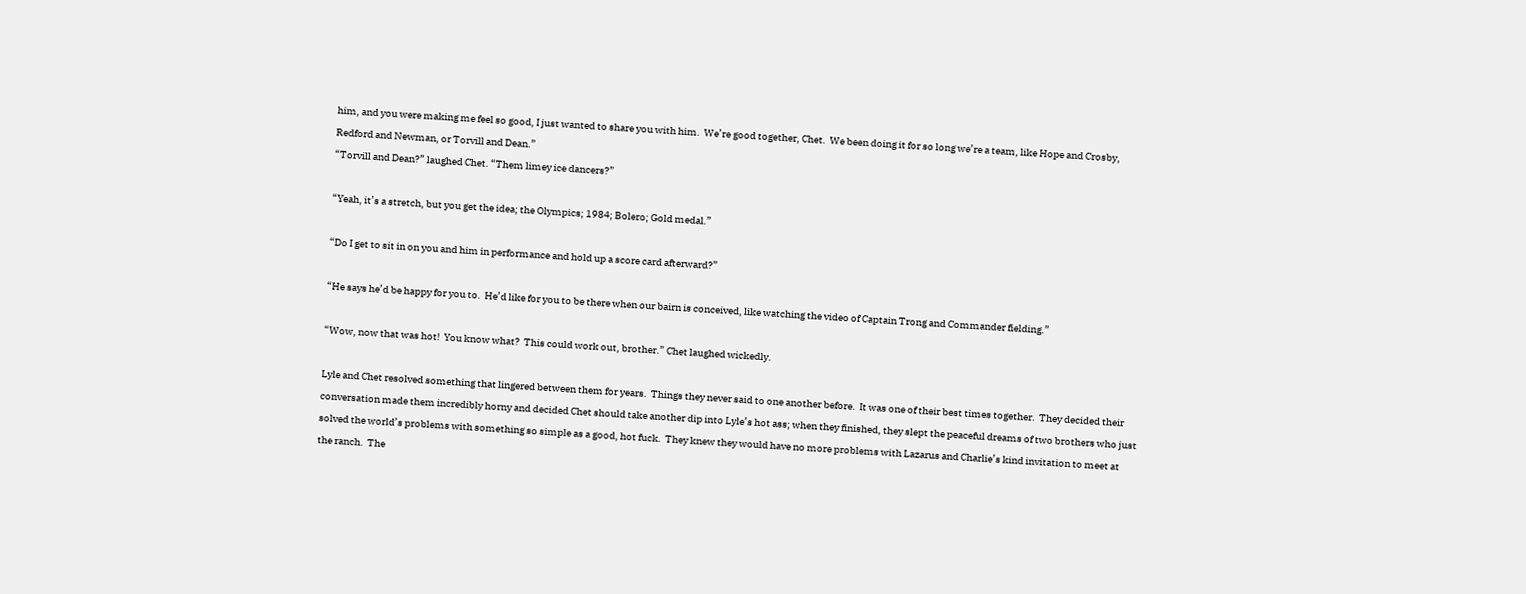him, and you were making me feel so good, I just wanted to share you with him.  We’re good together, Chet.  We been doing it for so long we’re a team, like Hope and Crosby, Redford and Newman, or Torvill and Dean.”
“Torvill and Dean?” laughed Chet. “Them limey ice dancers?”

“Yeah, it’s a stretch, but you get the idea; the Olympics; 1984; Bolero; Gold medal.”

“Do I get to sit in on you and him in performance and hold up a score card afterward?”

“He says he’d be happy for you to.  He’d like for you to be there when our bairn is conceived, like watching the video of Captain Trong and Commander fielding.”

“Wow, now that was hot!  You know what?  This could work out, brother.” Chet laughed wickedly.

Lyle and Chet resolved something that lingered between them for years.  Things they never said to one another before.  It was one of their best times together.  They decided their conversation made them incredibly horny and decided Chet should take another dip into Lyle’s hot ass; when they finished, they slept the peaceful dreams of two brothers who just solved the world’s problems with something so simple as a good, hot fuck.  They knew they would have no more problems with Lazarus and Charlie’s kind invitation to meet at the ranch.  The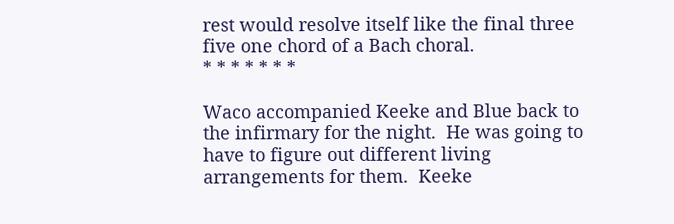rest would resolve itself like the final three five one chord of a Bach choral.
* * * * * * *

Waco accompanied Keeke and Blue back to the infirmary for the night.  He was going to have to figure out different living arrangements for them.  Keeke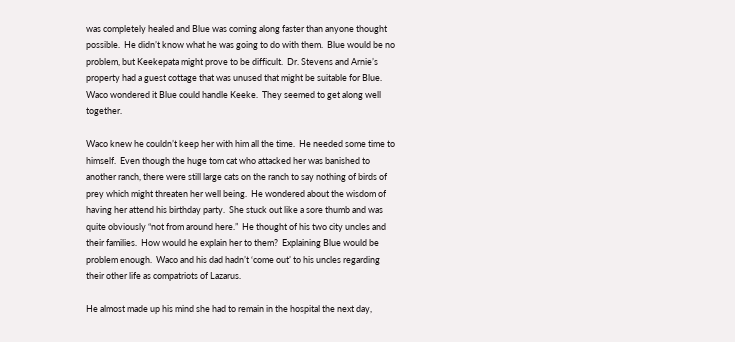was completely healed and Blue was coming along faster than anyone thought possible.  He didn’t know what he was going to do with them.  Blue would be no problem, but Keekepata might prove to be difficult.  Dr. Stevens and Arnie’s property had a guest cottage that was unused that might be suitable for Blue.  Waco wondered it Blue could handle Keeke.  They seemed to get along well together.

Waco knew he couldn’t keep her with him all the time.  He needed some time to himself.  Even though the huge tom cat who attacked her was banished to another ranch, there were still large cats on the ranch to say nothing of birds of prey which might threaten her well being.  He wondered about the wisdom of having her attend his birthday party.  She stuck out like a sore thumb and was quite obviously “not from around here.”  He thought of his two city uncles and their families.  How would he explain her to them?  Explaining Blue would be problem enough.  Waco and his dad hadn’t ‘come out’ to his uncles regarding their other life as compatriots of Lazarus.

He almost made up his mind she had to remain in the hospital the next day,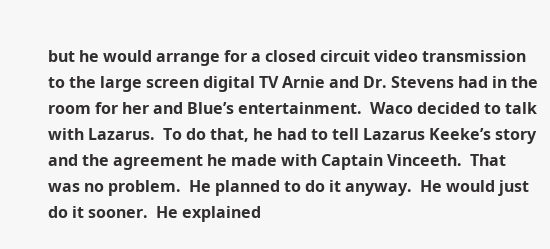but he would arrange for a closed circuit video transmission to the large screen digital TV Arnie and Dr. Stevens had in the room for her and Blue’s entertainment.  Waco decided to talk with Lazarus.  To do that, he had to tell Lazarus Keeke’s story and the agreement he made with Captain Vinceeth.  That was no problem.  He planned to do it anyway.  He would just do it sooner.  He explained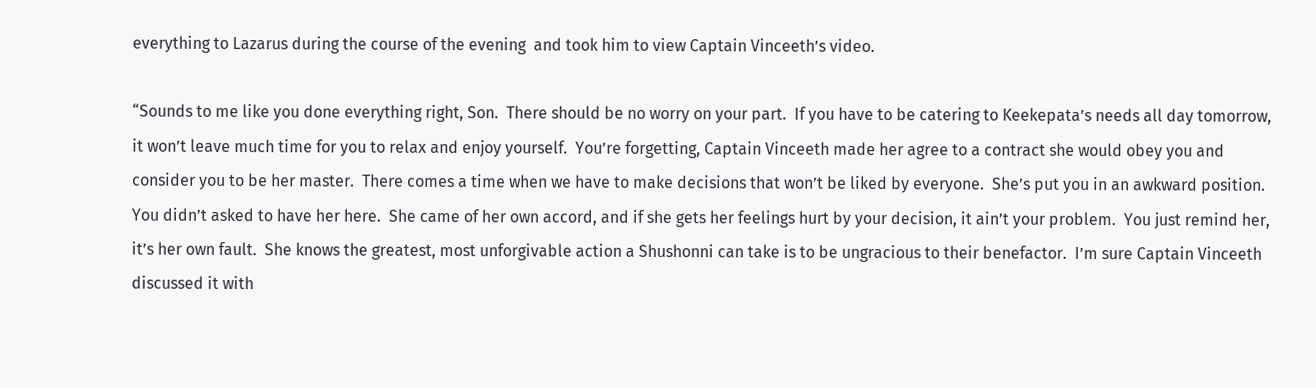everything to Lazarus during the course of the evening  and took him to view Captain Vinceeth’s video.

“Sounds to me like you done everything right, Son.  There should be no worry on your part.  If you have to be catering to Keekepata’s needs all day tomorrow, it won’t leave much time for you to relax and enjoy yourself.  You’re forgetting, Captain Vinceeth made her agree to a contract she would obey you and consider you to be her master.  There comes a time when we have to make decisions that won’t be liked by everyone.  She’s put you in an awkward position.  You didn’t asked to have her here.  She came of her own accord, and if she gets her feelings hurt by your decision, it ain’t your problem.  You just remind her, it’s her own fault.  She knows the greatest, most unforgivable action a Shushonni can take is to be ungracious to their benefactor.  I’m sure Captain Vinceeth discussed it with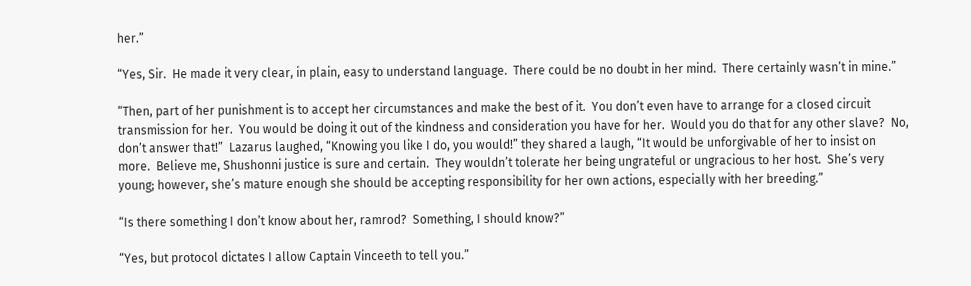her.”

“Yes, Sir.  He made it very clear, in plain, easy to understand language.  There could be no doubt in her mind.  There certainly wasn’t in mine.”

“Then, part of her punishment is to accept her circumstances and make the best of it.  You don’t even have to arrange for a closed circuit transmission for her.  You would be doing it out of the kindness and consideration you have for her.  Would you do that for any other slave?  No, don’t answer that!”  Lazarus laughed, “Knowing you like I do, you would!” they shared a laugh, “It would be unforgivable of her to insist on more.  Believe me, Shushonni justice is sure and certain.  They wouldn’t tolerate her being ungrateful or ungracious to her host.  She’s very young; however, she’s mature enough she should be accepting responsibility for her own actions, especially with her breeding.”

“Is there something I don’t know about her, ramrod?  Something, I should know?”

“Yes, but protocol dictates I allow Captain Vinceeth to tell you.”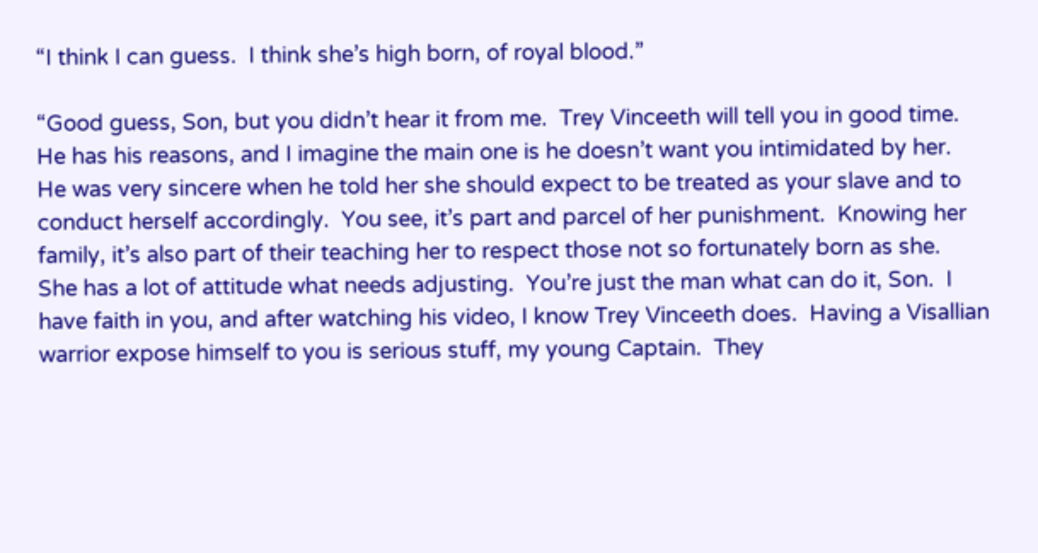“I think I can guess.  I think she’s high born, of royal blood.”

“Good guess, Son, but you didn’t hear it from me.  Trey Vinceeth will tell you in good time.  He has his reasons, and I imagine the main one is he doesn’t want you intimidated by her.  He was very sincere when he told her she should expect to be treated as your slave and to conduct herself accordingly.  You see, it’s part and parcel of her punishment.  Knowing her family, it’s also part of their teaching her to respect those not so fortunately born as she.  She has a lot of attitude what needs adjusting.  You’re just the man what can do it, Son.  I have faith in you, and after watching his video, I know Trey Vinceeth does.  Having a Visallian warrior expose himself to you is serious stuff, my young Captain.  They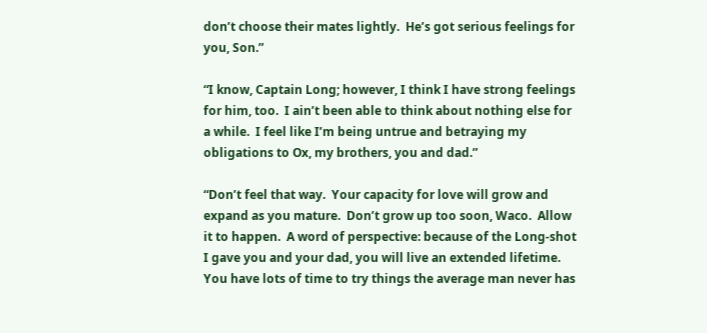don’t choose their mates lightly.  He’s got serious feelings for you, Son.”

“I know, Captain Long; however, I think I have strong feelings for him, too.  I ain’t been able to think about nothing else for a while.  I feel like I’m being untrue and betraying my obligations to Ox, my brothers, you and dad.”

“Don’t feel that way.  Your capacity for love will grow and expand as you mature.  Don’t grow up too soon, Waco.  Allow it to happen.  A word of perspective: because of the Long-shot I gave you and your dad, you will live an extended lifetime.  You have lots of time to try things the average man never has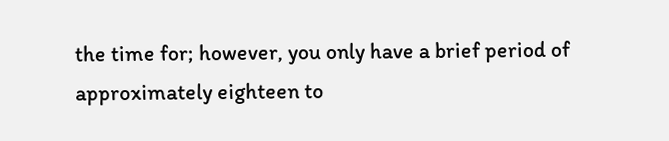the time for; however, you only have a brief period of approximately eighteen to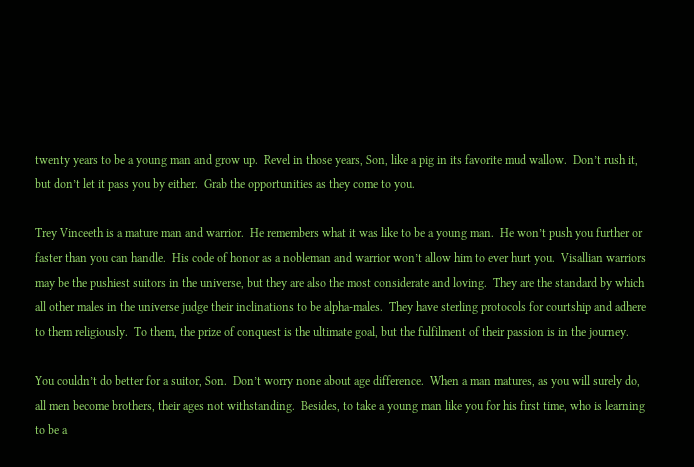twenty years to be a young man and grow up.  Revel in those years, Son, like a pig in its favorite mud wallow.  Don’t rush it, but don’t let it pass you by either.  Grab the opportunities as they come to you.

Trey Vinceeth is a mature man and warrior.  He remembers what it was like to be a young man.  He won’t push you further or faster than you can handle.  His code of honor as a nobleman and warrior won’t allow him to ever hurt you.  Visallian warriors may be the pushiest suitors in the universe, but they are also the most considerate and loving.  They are the standard by which all other males in the universe judge their inclinations to be alpha-males.  They have sterling protocols for courtship and adhere to them religiously.  To them, the prize of conquest is the ultimate goal, but the fulfilment of their passion is in the journey.

You couldn’t do better for a suitor, Son.  Don’t worry none about age difference.  When a man matures, as you will surely do, all men become brothers, their ages not withstanding.  Besides, to take a young man like you for his first time, who is learning to be a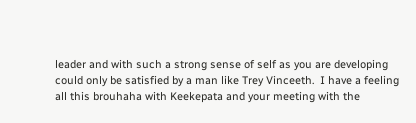leader and with such a strong sense of self as you are developing could only be satisfied by a man like Trey Vinceeth.  I have a feeling all this brouhaha with Keekepata and your meeting with the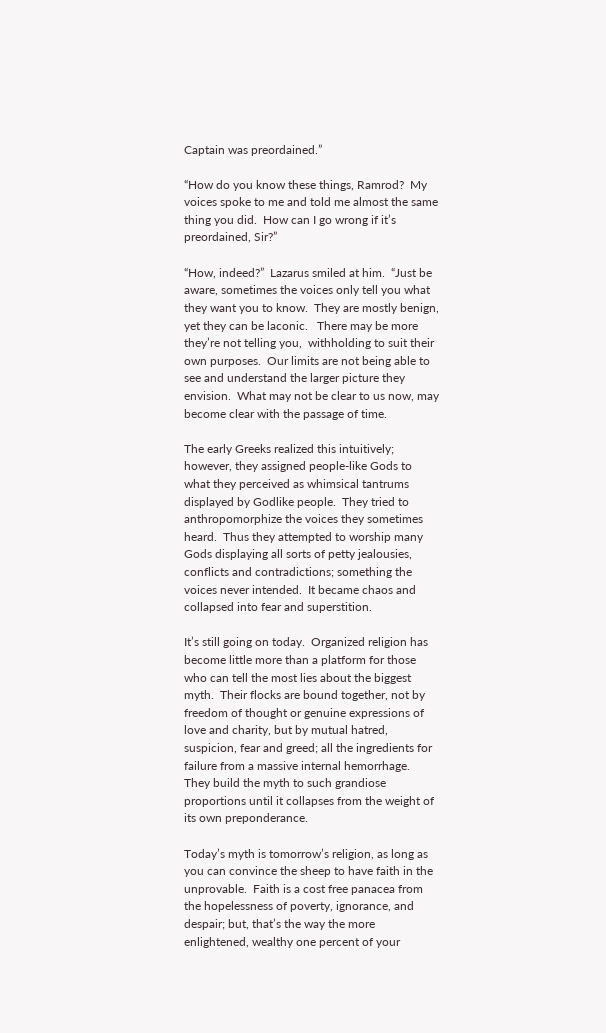Captain was preordained.”

“How do you know these things, Ramrod?  My voices spoke to me and told me almost the same thing you did.  How can I go wrong if it’s preordained, Sir?”

“How, indeed?”  Lazarus smiled at him.  “Just be aware, sometimes the voices only tell you what they want you to know.  They are mostly benign, yet they can be laconic.   There may be more they’re not telling you,  withholding to suit their own purposes.  Our limits are not being able to see and understand the larger picture they envision.  What may not be clear to us now, may become clear with the passage of time.

The early Greeks realized this intuitively; however, they assigned people-like Gods to what they perceived as whimsical tantrums displayed by Godlike people.  They tried to anthropomorphize the voices they sometimes heard.  Thus they attempted to worship many Gods displaying all sorts of petty jealousies, conflicts and contradictions; something the voices never intended.  It became chaos and collapsed into fear and superstition.

It’s still going on today.  Organized religion has become little more than a platform for those who can tell the most lies about the biggest myth.  Their flocks are bound together, not by freedom of thought or genuine expressions of love and charity, but by mutual hatred, suspicion, fear and greed; all the ingredients for failure from a massive internal hemorrhage.  They build the myth to such grandiose proportions until it collapses from the weight of its own preponderance.

Today’s myth is tomorrow’s religion, as long as you can convince the sheep to have faith in the unprovable.  Faith is a cost free panacea from the hopelessness of poverty, ignorance, and despair; but, that’s the way the more enlightened, wealthy one percent of your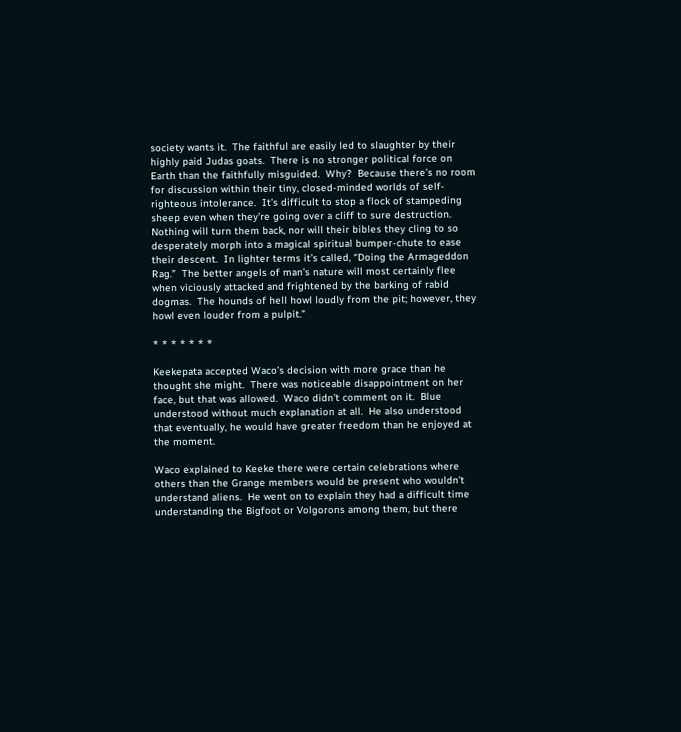society wants it.  The faithful are easily led to slaughter by their highly paid Judas goats.  There is no stronger political force on Earth than the faithfully misguided.  Why?  Because there’s no room for discussion within their tiny, closed-minded worlds of self-righteous intolerance.  It’s difficult to stop a flock of stampeding sheep even when they’re going over a cliff to sure destruction.  Nothing will turn them back, nor will their bibles they cling to so desperately morph into a magical spiritual bumper-chute to ease their descent.  In lighter terms it’s called, “Doing the Armageddon Rag.”  The better angels of man’s nature will most certainly flee when viciously attacked and frightened by the barking of rabid dogmas.  The hounds of hell howl loudly from the pit; however, they howl even louder from a pulpit.”

* * * * * * *

Keekepata accepted Waco’s decision with more grace than he thought she might.  There was noticeable disappointment on her face, but that was allowed.  Waco didn’t comment on it.  Blue understood without much explanation at all.  He also understood that eventually, he would have greater freedom than he enjoyed at the moment.

Waco explained to Keeke there were certain celebrations where others than the Grange members would be present who wouldn’t understand aliens.  He went on to explain they had a difficult time understanding the Bigfoot or Volgorons among them, but there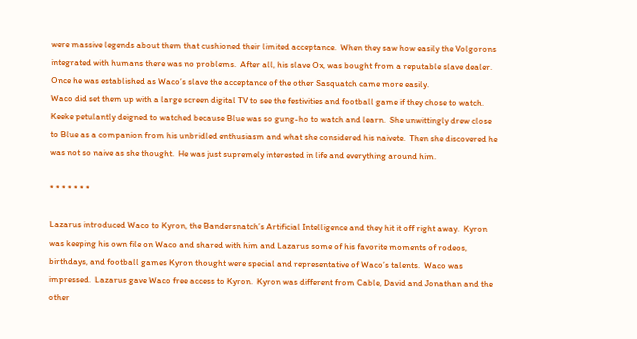were massive legends about them that cushioned their limited acceptance.  When they saw how easily the Volgorons integrated with humans there was no problems.  After all, his slave Ox, was bought from a reputable slave dealer.  Once he was established as Waco’s slave the acceptance of the other Sasquatch came more easily.
Waco did set them up with a large screen digital TV to see the festivities and football game if they chose to watch.  Keeke petulantly deigned to watched because Blue was so gung-ho to watch and learn.  She unwittingly drew close to Blue as a companion from his unbridled enthusiasm and what she considered his naivete.  Then she discovered he was not so naive as she thought.  He was just supremely interested in life and everything around him.

* * * * * * *

Lazarus introduced Waco to Kyron, the Bandersnatch’s Artificial Intelligence and they hit it off right away.  Kyron was keeping his own file on Waco and shared with him and Lazarus some of his favorite moments of rodeos, birthdays, and football games Kyron thought were special and representative of Waco’s talents.  Waco was impressed.  Lazarus gave Waco free access to Kyron.  Kyron was different from Cable, David and Jonathan and the other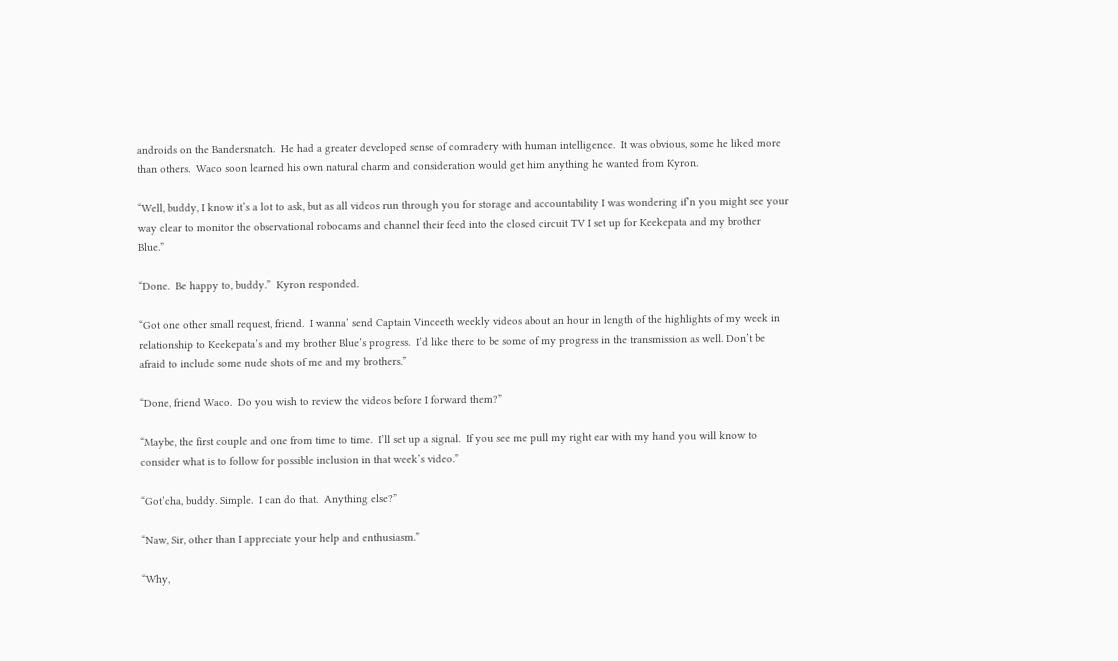androids on the Bandersnatch.  He had a greater developed sense of comradery with human intelligence.  It was obvious, some he liked more than others.  Waco soon learned his own natural charm and consideration would get him anything he wanted from Kyron.

“Well, buddy, I know it’s a lot to ask, but as all videos run through you for storage and accountability I was wondering if’n you might see your way clear to monitor the observational robocams and channel their feed into the closed circuit TV I set up for Keekepata and my brother Blue.”

“Done.  Be happy to, buddy.”  Kyron responded.

“Got one other small request, friend.  I wanna’ send Captain Vinceeth weekly videos about an hour in length of the highlights of my week in relationship to Keekepata’s and my brother Blue’s progress.  I’d like there to be some of my progress in the transmission as well. Don’t be afraid to include some nude shots of me and my brothers.”

“Done, friend Waco.  Do you wish to review the videos before I forward them?”

“Maybe, the first couple and one from time to time.  I’ll set up a signal.  If you see me pull my right ear with my hand you will know to consider what is to follow for possible inclusion in that week’s video.”

“Got’cha, buddy. Simple.  I can do that.  Anything else?”

“Naw, Sir, other than I appreciate your help and enthusiasm.”

“Why,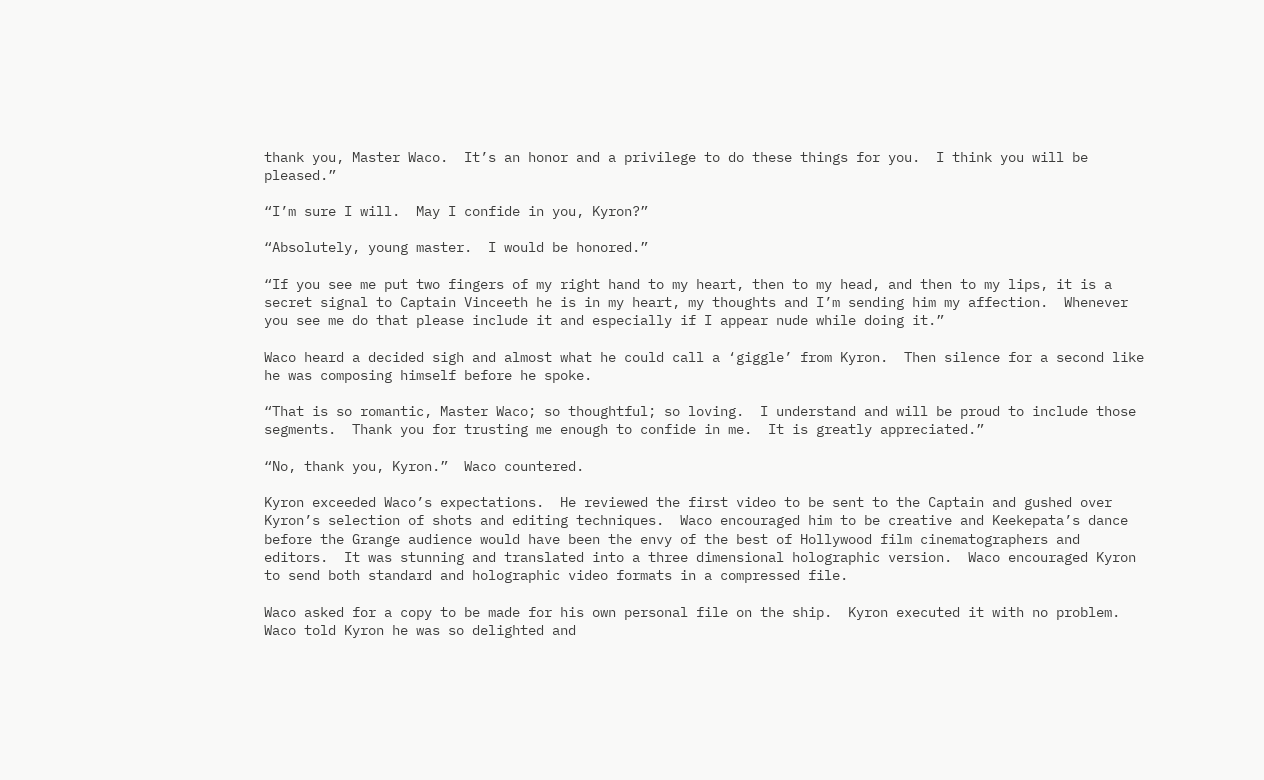thank you, Master Waco.  It’s an honor and a privilege to do these things for you.  I think you will be pleased.”

“I’m sure I will.  May I confide in you, Kyron?”

“Absolutely, young master.  I would be honored.”

“If you see me put two fingers of my right hand to my heart, then to my head, and then to my lips, it is a secret signal to Captain Vinceeth he is in my heart, my thoughts and I’m sending him my affection.  Whenever you see me do that please include it and especially if I appear nude while doing it.”

Waco heard a decided sigh and almost what he could call a ‘giggle’ from Kyron.  Then silence for a second like he was composing himself before he spoke.

“That is so romantic, Master Waco; so thoughtful; so loving.  I understand and will be proud to include those segments.  Thank you for trusting me enough to confide in me.  It is greatly appreciated.”

“No, thank you, Kyron.”  Waco countered.

Kyron exceeded Waco’s expectations.  He reviewed the first video to be sent to the Captain and gushed over Kyron’s selection of shots and editing techniques.  Waco encouraged him to be creative and Keekepata’s dance before the Grange audience would have been the envy of the best of Hollywood film cinematographers and editors.  It was stunning and translated into a three dimensional holographic version.  Waco encouraged Kyron to send both standard and holographic video formats in a compressed file.

Waco asked for a copy to be made for his own personal file on the ship.  Kyron executed it with no problem.  Waco told Kyron he was so delighted and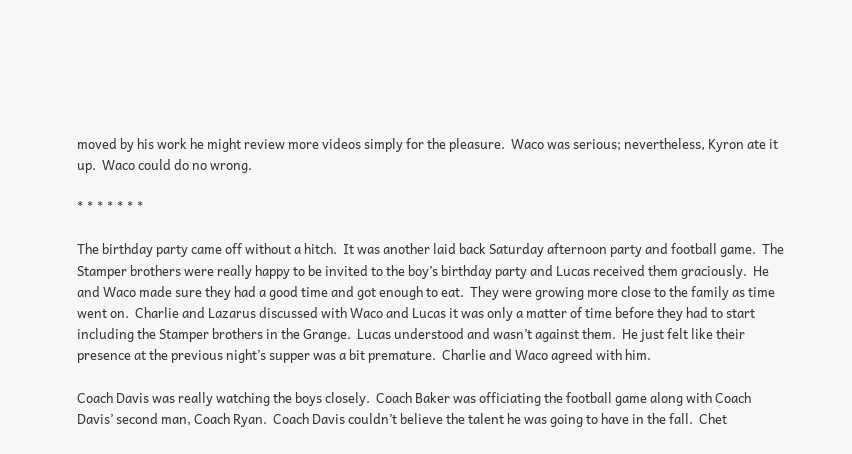moved by his work he might review more videos simply for the pleasure.  Waco was serious; nevertheless, Kyron ate it up.  Waco could do no wrong.

* * * * * * *

The birthday party came off without a hitch.  It was another laid back Saturday afternoon party and football game.  The Stamper brothers were really happy to be invited to the boy’s birthday party and Lucas received them graciously.  He and Waco made sure they had a good time and got enough to eat.  They were growing more close to the family as time went on.  Charlie and Lazarus discussed with Waco and Lucas it was only a matter of time before they had to start including the Stamper brothers in the Grange.  Lucas understood and wasn’t against them.  He just felt like their presence at the previous night’s supper was a bit premature.  Charlie and Waco agreed with him.

Coach Davis was really watching the boys closely.  Coach Baker was officiating the football game along with Coach Davis’ second man, Coach Ryan.  Coach Davis couldn’t believe the talent he was going to have in the fall.  Chet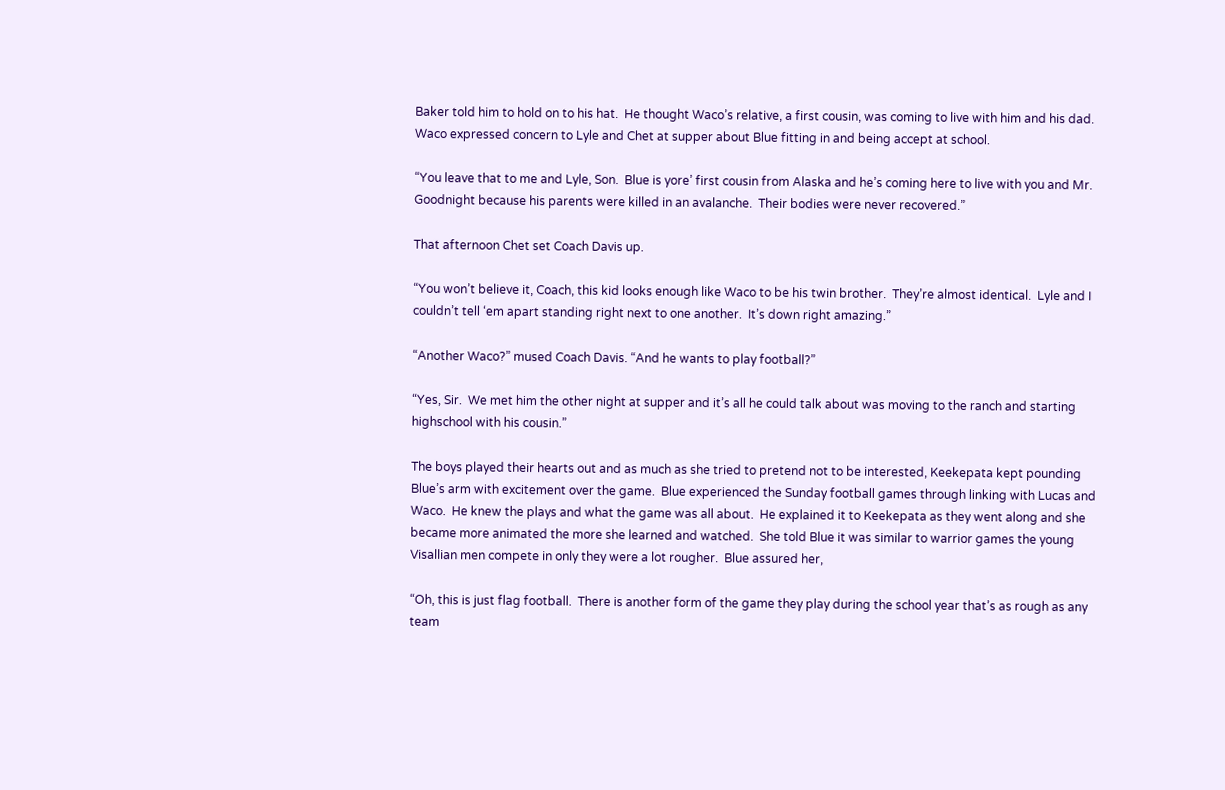Baker told him to hold on to his hat.  He thought Waco’s relative, a first cousin, was coming to live with him and his dad.  Waco expressed concern to Lyle and Chet at supper about Blue fitting in and being accept at school.

“You leave that to me and Lyle, Son.  Blue is yore’ first cousin from Alaska and he’s coming here to live with you and Mr. Goodnight because his parents were killed in an avalanche.  Their bodies were never recovered.”

That afternoon Chet set Coach Davis up.

“You won’t believe it, Coach, this kid looks enough like Waco to be his twin brother.  They’re almost identical.  Lyle and I couldn’t tell ‘em apart standing right next to one another.  It’s down right amazing.”

“Another Waco?” mused Coach Davis. “And he wants to play football?”

“Yes, Sir.  We met him the other night at supper and it’s all he could talk about was moving to the ranch and starting highschool with his cousin.”

The boys played their hearts out and as much as she tried to pretend not to be interested, Keekepata kept pounding Blue’s arm with excitement over the game.  Blue experienced the Sunday football games through linking with Lucas and Waco.  He knew the plays and what the game was all about.  He explained it to Keekepata as they went along and she became more animated the more she learned and watched.  She told Blue it was similar to warrior games the young Visallian men compete in only they were a lot rougher.  Blue assured her,

“Oh, this is just flag football.  There is another form of the game they play during the school year that’s as rough as any team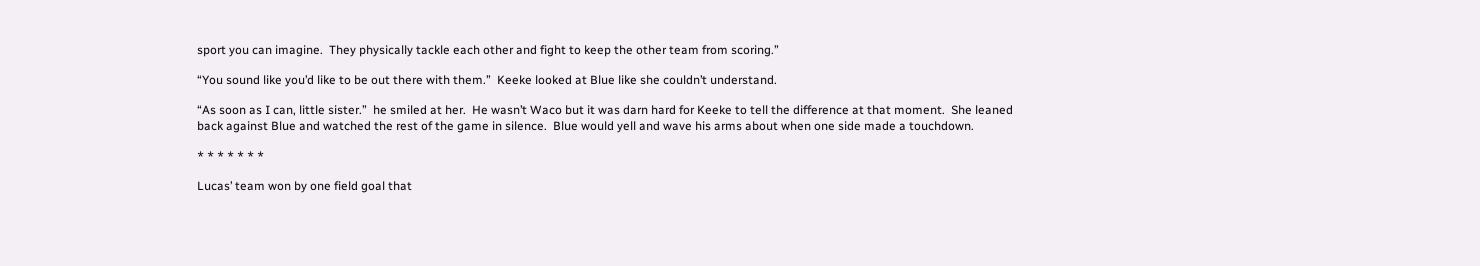sport you can imagine.  They physically tackle each other and fight to keep the other team from scoring.”

“You sound like you’d like to be out there with them.”  Keeke looked at Blue like she couldn’t understand.

“As soon as I can, little sister.”  he smiled at her.  He wasn’t Waco but it was darn hard for Keeke to tell the difference at that moment.  She leaned back against Blue and watched the rest of the game in silence.  Blue would yell and wave his arms about when one side made a touchdown.

* * * * * * *

Lucas’ team won by one field goal that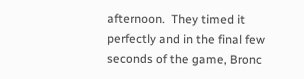afternoon.  They timed it perfectly and in the final few seconds of the game, Bronc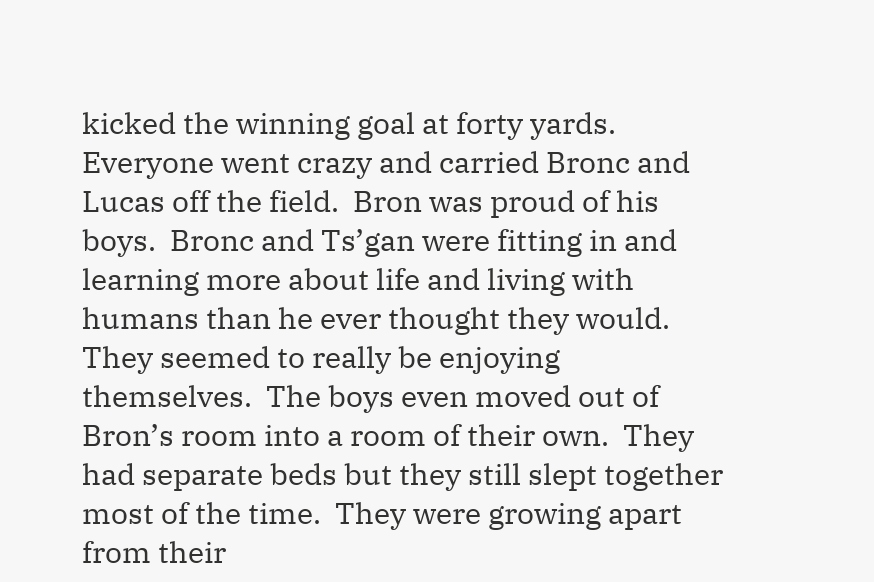kicked the winning goal at forty yards.  Everyone went crazy and carried Bronc and Lucas off the field.  Bron was proud of his boys.  Bronc and Ts’gan were fitting in and learning more about life and living with humans than he ever thought they would.  They seemed to really be enjoying themselves.  The boys even moved out of Bron’s room into a room of their own.  They had separate beds but they still slept together most of the time.  They were growing apart from their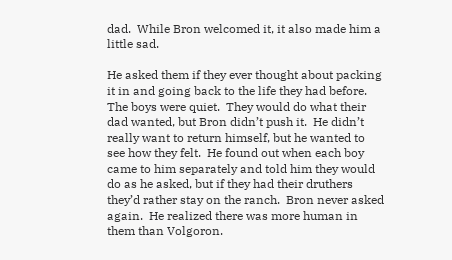dad.  While Bron welcomed it, it also made him a little sad.

He asked them if they ever thought about packing it in and going back to the life they had before.  The boys were quiet.  They would do what their dad wanted, but Bron didn’t push it.  He didn’t really want to return himself, but he wanted to see how they felt.  He found out when each boy came to him separately and told him they would do as he asked, but if they had their druthers they’d rather stay on the ranch.  Bron never asked again.  He realized there was more human in them than Volgoron.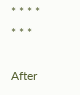* * * * * * *

After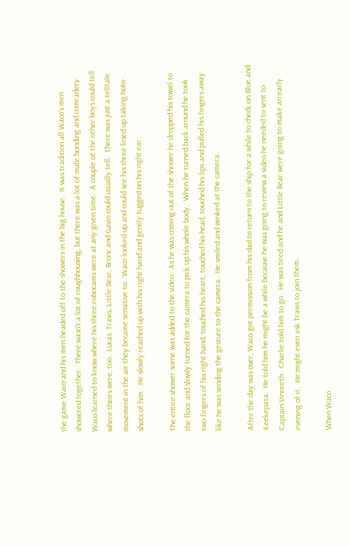the game Waco and his men headed off to the showers in the big house.  It was tradition all Waco’s men showered together.  There wasn’t a lot of roughhousing, but there was a lot of male bonding and comradery.  Waco learned to know where his three robocams were at any given time.  A couple of the other boys could tell where theirs were, too.  Lucas, Travis, Little Bear, Bronc and Gavin could usually tell.  There was just a telltale movement in the air they became sensitive to.  Waco looked up and could see his three lined up taking holo-shots of him.  He slowly reached up with his right hand and gently tugged on his right ear.

The entire shower scene was added to the video.  As he was coming out of the shower he dropped his towel to the floor and slowly turned for the camera to pick up his whole body.  When he turned back around he took two fingers of his right hand, touched his heart, touched his head, touched his lips and pulled his fingers away like he was sending the gesture to the camera.  He smiled and winked at the camera.

After the day was over, Waco got permission from his dad to return to the ship for a while to check on Blue and Keekepata.  He told him he might be a while because he was going to review a video he needed to sent to Captain Vinceeth.  Charlie told him to go.  He was tired and he and Little Bear were going to make an early evening of it.  He might even ask Travis to join them.

When Waco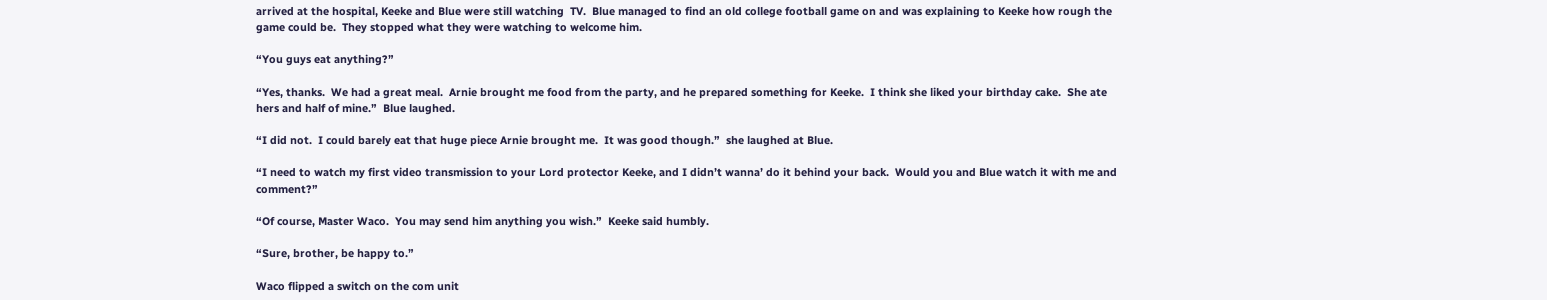arrived at the hospital, Keeke and Blue were still watching  TV.  Blue managed to find an old college football game on and was explaining to Keeke how rough the game could be.  They stopped what they were watching to welcome him.

“You guys eat anything?”

“Yes, thanks.  We had a great meal.  Arnie brought me food from the party, and he prepared something for Keeke.  I think she liked your birthday cake.  She ate hers and half of mine.”  Blue laughed.

“I did not.  I could barely eat that huge piece Arnie brought me.  It was good though.”  she laughed at Blue.

“I need to watch my first video transmission to your Lord protector Keeke, and I didn’t wanna’ do it behind your back.  Would you and Blue watch it with me and comment?”

“Of course, Master Waco.  You may send him anything you wish.”  Keeke said humbly.

“Sure, brother, be happy to.”

Waco flipped a switch on the com unit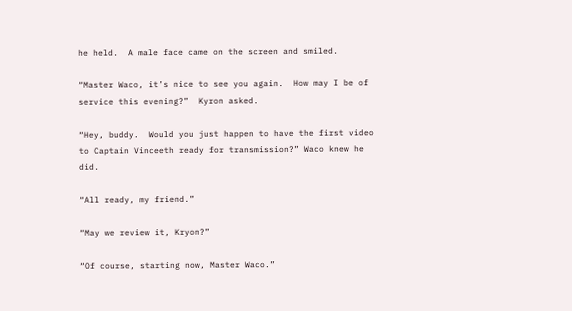he held.  A male face came on the screen and smiled.

“Master Waco, it’s nice to see you again.  How may I be of service this evening?”  Kyron asked.

“Hey, buddy.  Would you just happen to have the first video to Captain Vinceeth ready for transmission?” Waco knew he did.

“All ready, my friend.”

“May we review it, Kryon?”

“Of course, starting now, Master Waco.”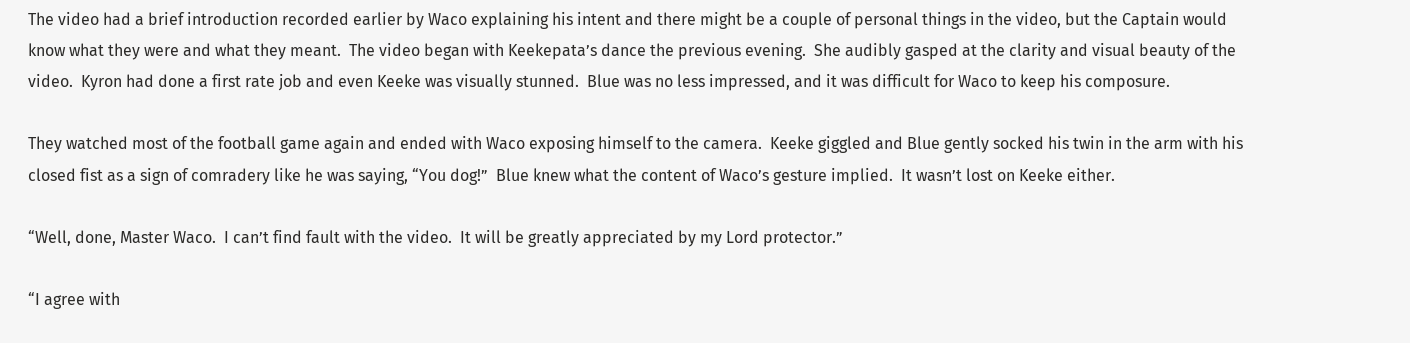The video had a brief introduction recorded earlier by Waco explaining his intent and there might be a couple of personal things in the video, but the Captain would know what they were and what they meant.  The video began with Keekepata’s dance the previous evening.  She audibly gasped at the clarity and visual beauty of the video.  Kyron had done a first rate job and even Keeke was visually stunned.  Blue was no less impressed, and it was difficult for Waco to keep his composure.

They watched most of the football game again and ended with Waco exposing himself to the camera.  Keeke giggled and Blue gently socked his twin in the arm with his closed fist as a sign of comradery like he was saying, “You dog!”  Blue knew what the content of Waco’s gesture implied.  It wasn’t lost on Keeke either.

“Well, done, Master Waco.  I can’t find fault with the video.  It will be greatly appreciated by my Lord protector.”

“I agree with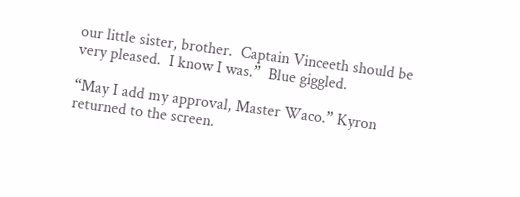our little sister, brother.  Captain Vinceeth should be very pleased.  I know I was.”  Blue giggled.

“May I add my approval, Master Waco.” Kyron returned to the screen.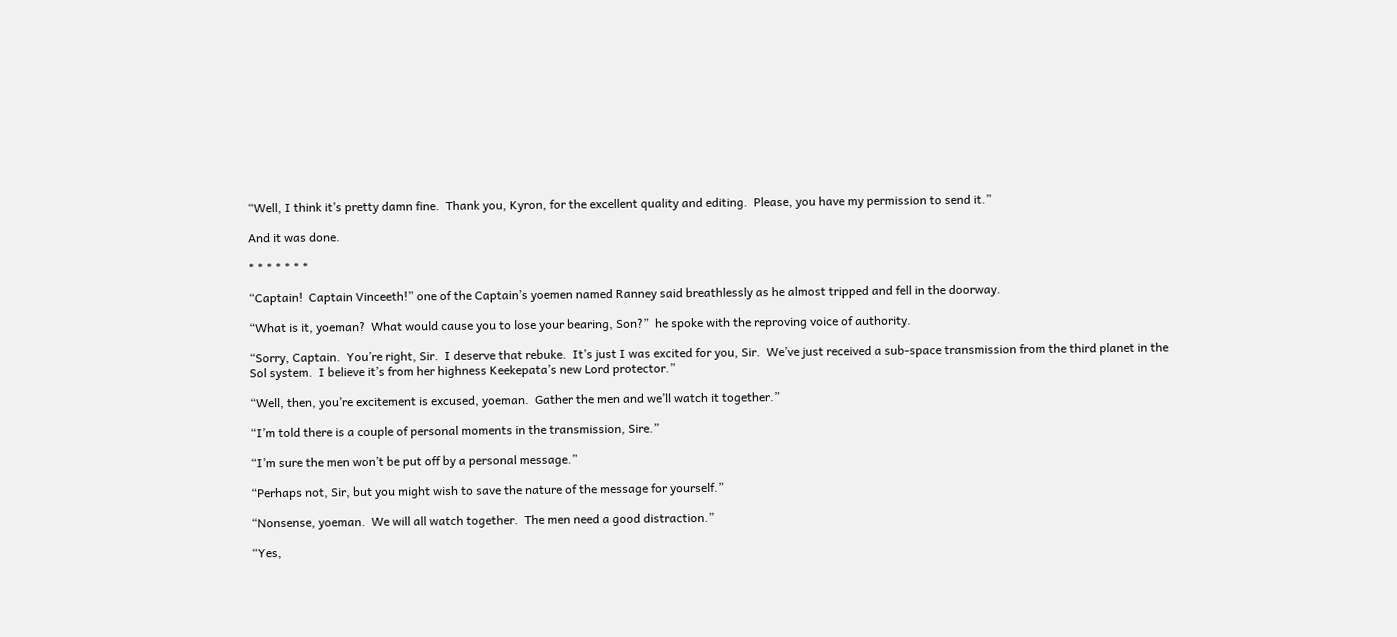“Well, I think it’s pretty damn fine.  Thank you, Kyron, for the excellent quality and editing.  Please, you have my permission to send it.”

And it was done.

* * * * * * *

“Captain!  Captain Vinceeth!” one of the Captain’s yoemen named Ranney said breathlessly as he almost tripped and fell in the doorway.

“What is it, yoeman?  What would cause you to lose your bearing, Son?”  he spoke with the reproving voice of authority.

“Sorry, Captain.  You’re right, Sir.  I deserve that rebuke.  It’s just I was excited for you, Sir.  We’ve just received a sub-space transmission from the third planet in the Sol system.  I believe it’s from her highness Keekepata’s new Lord protector.”

“Well, then, you’re excitement is excused, yoeman.  Gather the men and we’ll watch it together.”

“I’m told there is a couple of personal moments in the transmission, Sire.”

“I’m sure the men won’t be put off by a personal message.”

“Perhaps not, Sir, but you might wish to save the nature of the message for yourself.”

“Nonsense, yoeman.  We will all watch together.  The men need a good distraction.”

“Yes,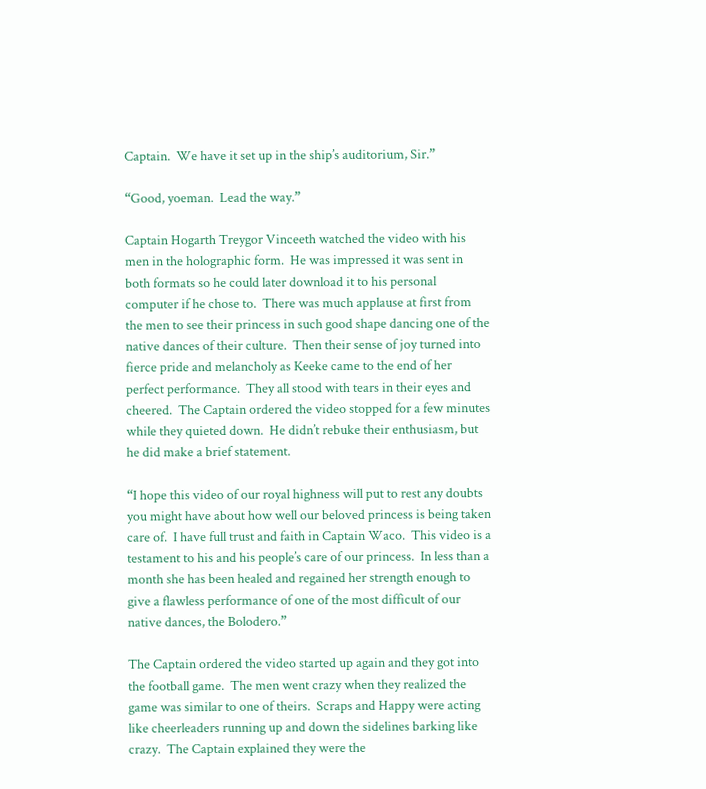Captain.  We have it set up in the ship’s auditorium, Sir.”

“Good, yoeman.  Lead the way.”

Captain Hogarth Treygor Vinceeth watched the video with his men in the holographic form.  He was impressed it was sent in both formats so he could later download it to his personal computer if he chose to.  There was much applause at first from the men to see their princess in such good shape dancing one of the native dances of their culture.  Then their sense of joy turned into fierce pride and melancholy as Keeke came to the end of her perfect performance.  They all stood with tears in their eyes and cheered.  The Captain ordered the video stopped for a few minutes while they quieted down.  He didn’t rebuke their enthusiasm, but he did make a brief statement.

“I hope this video of our royal highness will put to rest any doubts you might have about how well our beloved princess is being taken care of.  I have full trust and faith in Captain Waco.  This video is a testament to his and his people’s care of our princess.  In less than a month she has been healed and regained her strength enough to give a flawless performance of one of the most difficult of our native dances, the Bolodero.”

The Captain ordered the video started up again and they got into the football game.  The men went crazy when they realized the game was similar to one of theirs.  Scraps and Happy were acting like cheerleaders running up and down the sidelines barking like crazy.  The Captain explained they were the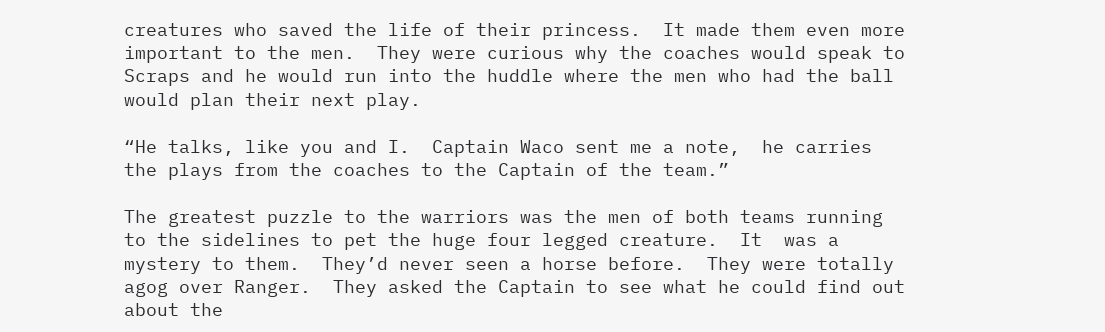creatures who saved the life of their princess.  It made them even more important to the men.  They were curious why the coaches would speak to Scraps and he would run into the huddle where the men who had the ball would plan their next play.

“He talks, like you and I.  Captain Waco sent me a note,  he carries the plays from the coaches to the Captain of the team.”

The greatest puzzle to the warriors was the men of both teams running to the sidelines to pet the huge four legged creature.  It  was a mystery to them.  They’d never seen a horse before.  They were totally agog over Ranger.  They asked the Captain to see what he could find out about the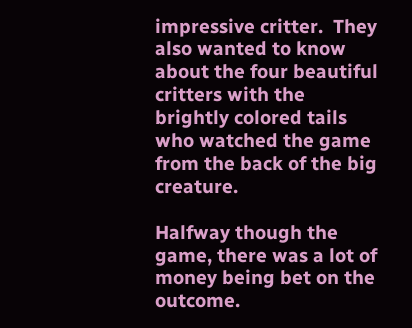impressive critter.  They also wanted to know about the four beautiful critters with the brightly colored tails who watched the game from the back of the big creature.

Halfway though the game, there was a lot of money being bet on the outcome.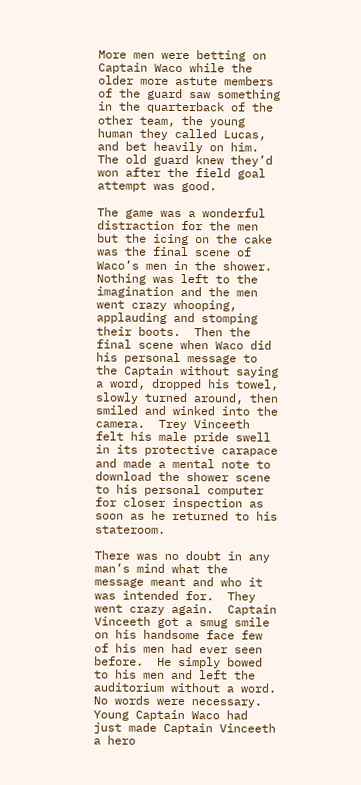More men were betting on Captain Waco while the older more astute members of the guard saw something in the quarterback of the other team, the young human they called Lucas, and bet heavily on him.  The old guard knew they’d won after the field goal attempt was good.

The game was a wonderful distraction for the men but the icing on the cake was the final scene of Waco’s men in the shower.  Nothing was left to the imagination and the men went crazy whooping, applauding and stomping their boots.  Then the final scene when Waco did his personal message to the Captain without saying a word, dropped his towel, slowly turned around, then smiled and winked into the camera.  Trey Vinceeth felt his male pride swell in its protective carapace and made a mental note to download the shower scene to his personal computer for closer inspection as soon as he returned to his stateroom.

There was no doubt in any man’s mind what the message meant and who it was intended for.  They went crazy again.  Captain Vinceeth got a smug smile on his handsome face few of his men had ever seen before.  He simply bowed to his men and left the auditorium without a word.  No words were necessary.  Young Captain Waco had just made Captain Vinceeth a hero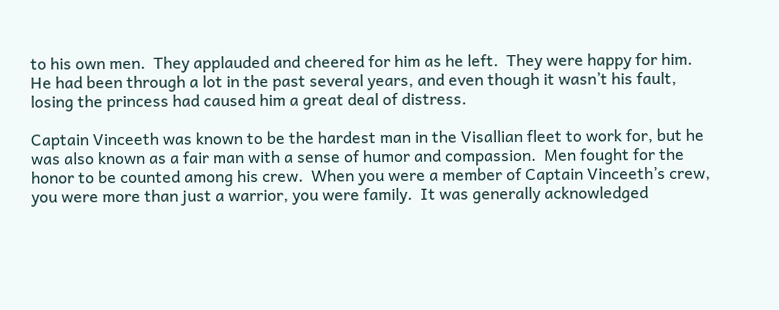to his own men.  They applauded and cheered for him as he left.  They were happy for him.  He had been through a lot in the past several years, and even though it wasn’t his fault, losing the princess had caused him a great deal of distress.

Captain Vinceeth was known to be the hardest man in the Visallian fleet to work for, but he was also known as a fair man with a sense of humor and compassion.  Men fought for the honor to be counted among his crew.  When you were a member of Captain Vinceeth’s crew, you were more than just a warrior, you were family.  It was generally acknowledged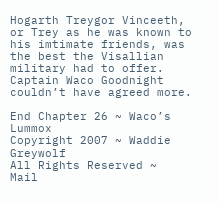Hogarth Treygor Vinceeth, or Trey as he was known to his imtimate friends, was the best the Visallian military had to offer.  Captain Waco Goodnight couldn’t have agreed more.

End Chapter 26 ~ Waco’s Lummox
Copyright 2007 ~ Waddie Greywolf
All Rights Reserved ~
Mail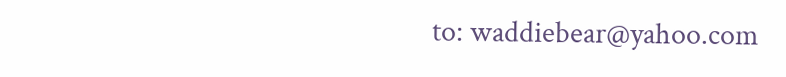to: waddiebear@yahoo.com